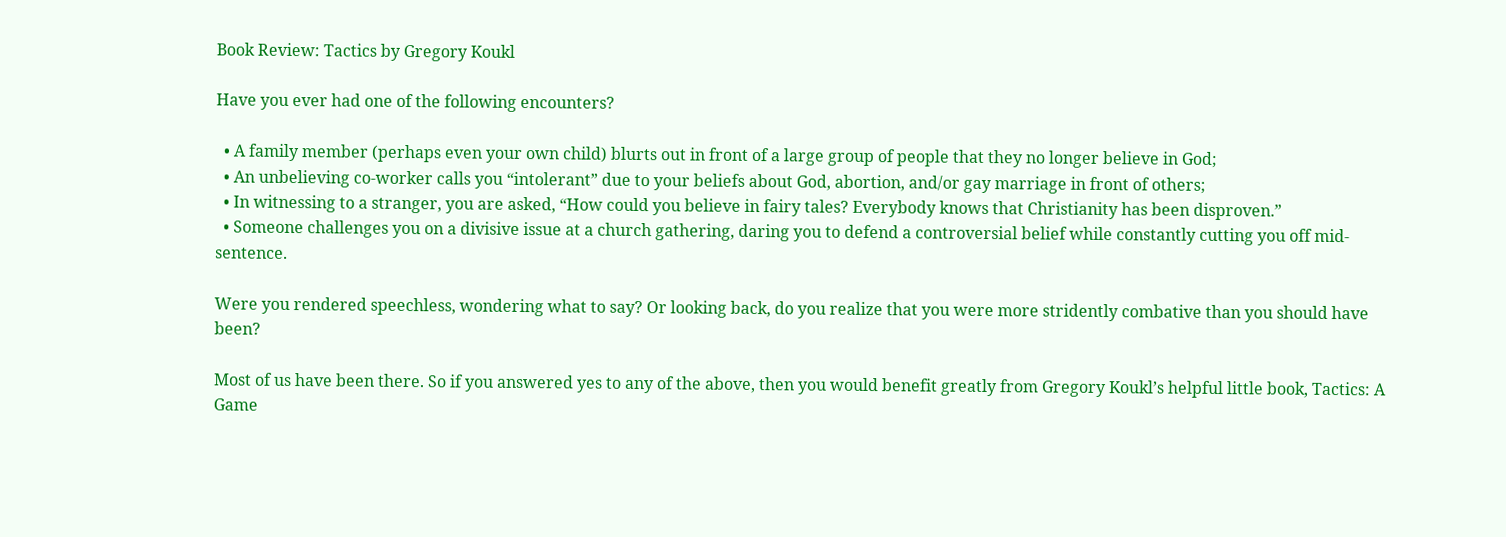Book Review: Tactics by Gregory Koukl

Have you ever had one of the following encounters?

  • A family member (perhaps even your own child) blurts out in front of a large group of people that they no longer believe in God;
  • An unbelieving co-worker calls you “intolerant” due to your beliefs about God, abortion, and/or gay marriage in front of others;
  • In witnessing to a stranger, you are asked, “How could you believe in fairy tales? Everybody knows that Christianity has been disproven.”
  • Someone challenges you on a divisive issue at a church gathering, daring you to defend a controversial belief while constantly cutting you off mid-sentence.

Were you rendered speechless, wondering what to say? Or looking back, do you realize that you were more stridently combative than you should have been?

Most of us have been there. So if you answered yes to any of the above, then you would benefit greatly from Gregory Koukl’s helpful little book, Tactics: A Game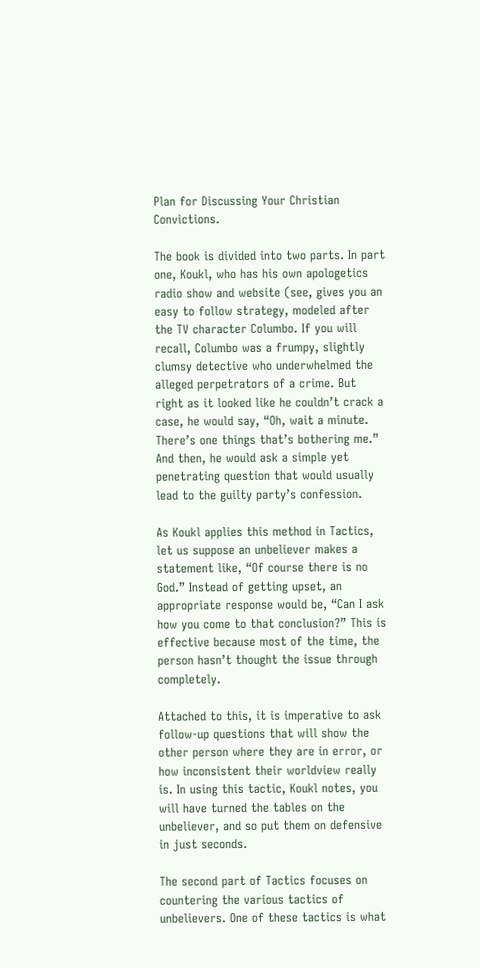Plan for Discussing Your Christian Convictions.

The book is divided into two parts. In part one, Koukl, who has his own apologetics radio show and website (see, gives you an easy to follow strategy, modeled after the TV character Columbo. If you will recall, Columbo was a frumpy, slightly clumsy detective who underwhelmed the alleged perpetrators of a crime. But right as it looked like he couldn’t crack a case, he would say, “Oh, wait a minute. There’s one things that’s bothering me.” And then, he would ask a simple yet penetrating question that would usually lead to the guilty party’s confession.

As Koukl applies this method in Tactics, let us suppose an unbeliever makes a statement like, “Of course there is no God.” Instead of getting upset, an appropriate response would be, “Can I ask how you come to that conclusion?” This is effective because most of the time, the person hasn’t thought the issue through completely.

Attached to this, it is imperative to ask follow-up questions that will show the other person where they are in error, or how inconsistent their worldview really is. In using this tactic, Koukl notes, you will have turned the tables on the unbeliever, and so put them on defensive in just seconds.

The second part of Tactics focuses on countering the various tactics of unbelievers. One of these tactics is what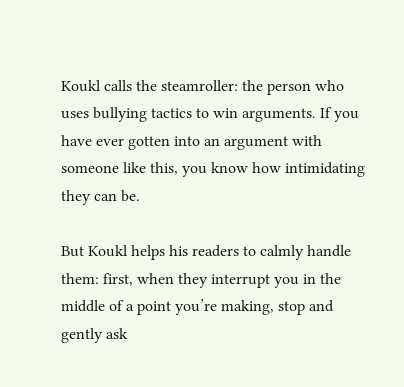Koukl calls the steamroller: the person who uses bullying tactics to win arguments. If you have ever gotten into an argument with someone like this, you know how intimidating they can be.

But Koukl helps his readers to calmly handle them: first, when they interrupt you in the middle of a point you’re making, stop and gently ask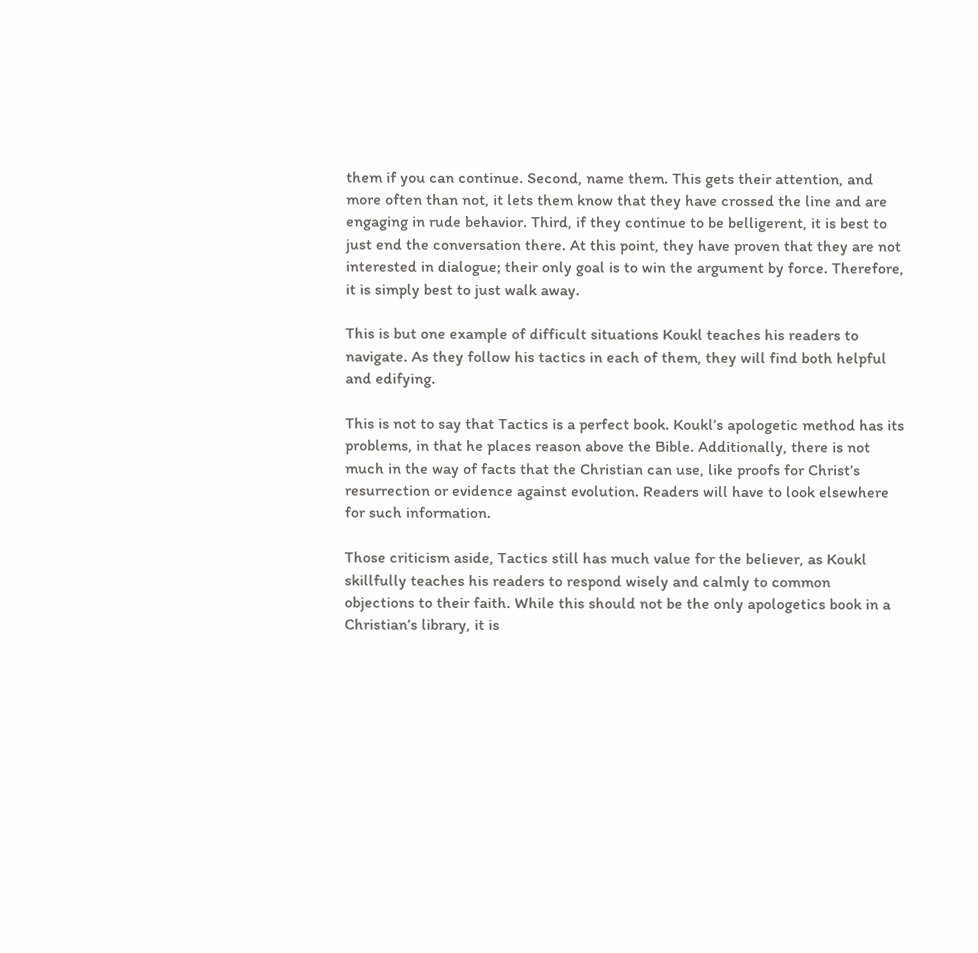them if you can continue. Second, name them. This gets their attention, and more often than not, it lets them know that they have crossed the line and are engaging in rude behavior. Third, if they continue to be belligerent, it is best to just end the conversation there. At this point, they have proven that they are not interested in dialogue; their only goal is to win the argument by force. Therefore, it is simply best to just walk away.

This is but one example of difficult situations Koukl teaches his readers to navigate. As they follow his tactics in each of them, they will find both helpful and edifying.

This is not to say that Tactics is a perfect book. Koukl’s apologetic method has its problems, in that he places reason above the Bible. Additionally, there is not much in the way of facts that the Christian can use, like proofs for Christ’s resurrection or evidence against evolution. Readers will have to look elsewhere for such information.

Those criticism aside, Tactics still has much value for the believer, as Koukl skillfully teaches his readers to respond wisely and calmly to common objections to their faith. While this should not be the only apologetics book in a Christian’s library, it is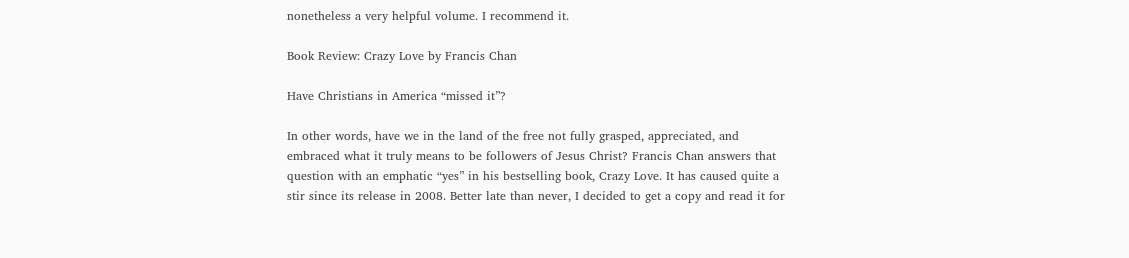nonetheless a very helpful volume. I recommend it.

Book Review: Crazy Love by Francis Chan

Have Christians in America “missed it”?

In other words, have we in the land of the free not fully grasped, appreciated, and embraced what it truly means to be followers of Jesus Christ? Francis Chan answers that question with an emphatic “yes” in his bestselling book, Crazy Love. It has caused quite a stir since its release in 2008. Better late than never, I decided to get a copy and read it for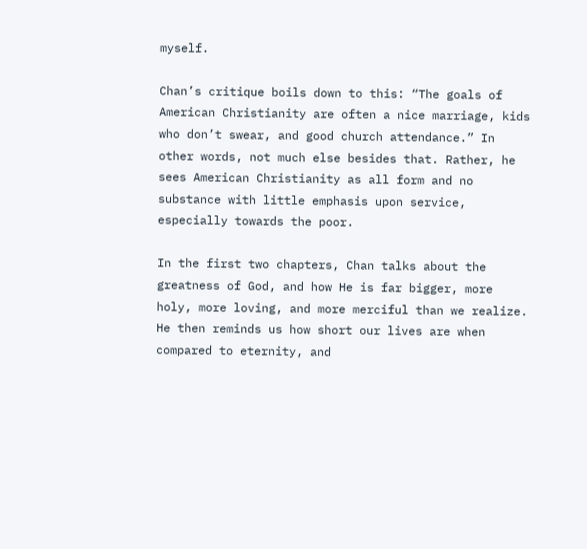myself.

Chan’s critique boils down to this: “The goals of American Christianity are often a nice marriage, kids who don’t swear, and good church attendance.” In other words, not much else besides that. Rather, he sees American Christianity as all form and no substance with little emphasis upon service, especially towards the poor.

In the first two chapters, Chan talks about the greatness of God, and how He is far bigger, more holy, more loving, and more merciful than we realize. He then reminds us how short our lives are when compared to eternity, and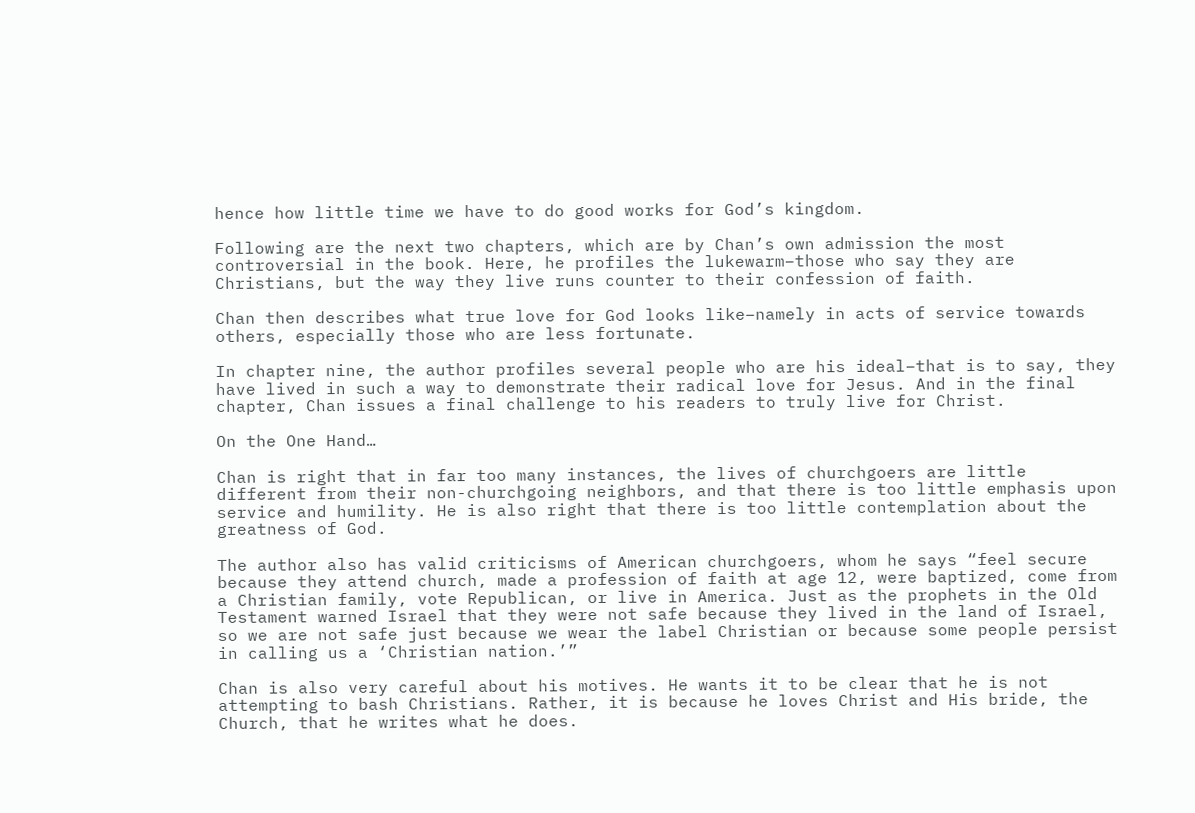hence how little time we have to do good works for God’s kingdom.

Following are the next two chapters, which are by Chan’s own admission the most controversial in the book. Here, he profiles the lukewarm–those who say they are Christians, but the way they live runs counter to their confession of faith.

Chan then describes what true love for God looks like–namely in acts of service towards others, especially those who are less fortunate.

In chapter nine, the author profiles several people who are his ideal–that is to say, they have lived in such a way to demonstrate their radical love for Jesus. And in the final chapter, Chan issues a final challenge to his readers to truly live for Christ.

On the One Hand…

Chan is right that in far too many instances, the lives of churchgoers are little different from their non-churchgoing neighbors, and that there is too little emphasis upon service and humility. He is also right that there is too little contemplation about the greatness of God.

The author also has valid criticisms of American churchgoers, whom he says “feel secure because they attend church, made a profession of faith at age 12, were baptized, come from a Christian family, vote Republican, or live in America. Just as the prophets in the Old Testament warned Israel that they were not safe because they lived in the land of Israel, so we are not safe just because we wear the label Christian or because some people persist in calling us a ‘Christian nation.’”

Chan is also very careful about his motives. He wants it to be clear that he is not attempting to bash Christians. Rather, it is because he loves Christ and His bride, the Church, that he writes what he does.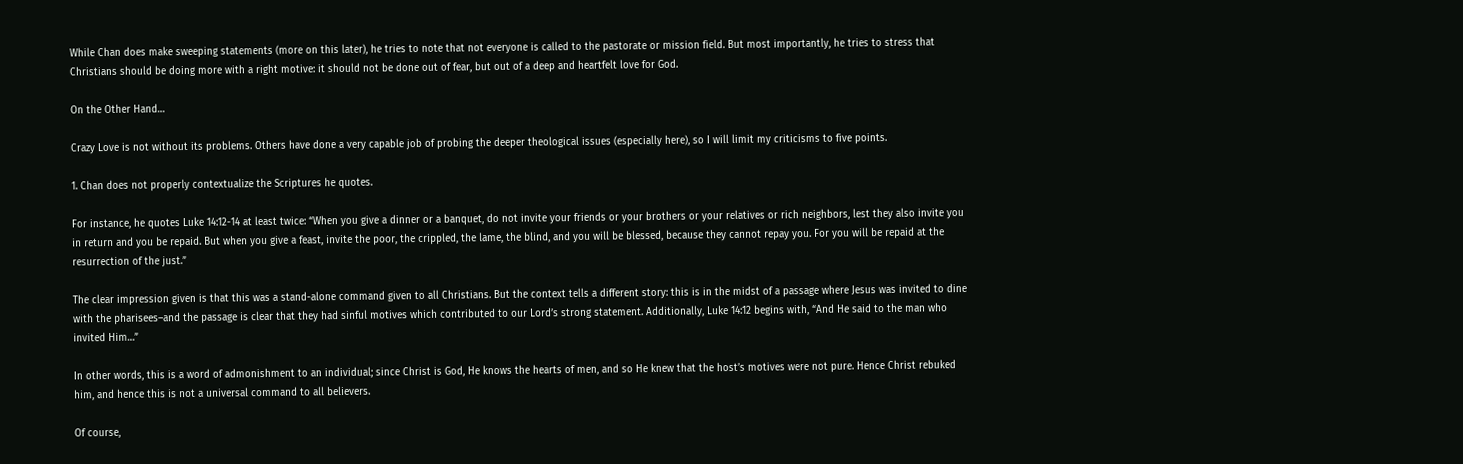While Chan does make sweeping statements (more on this later), he tries to note that not everyone is called to the pastorate or mission field. But most importantly, he tries to stress that Christians should be doing more with a right motive: it should not be done out of fear, but out of a deep and heartfelt love for God.

On the Other Hand…

Crazy Love is not without its problems. Others have done a very capable job of probing the deeper theological issues (especially here), so I will limit my criticisms to five points.

1. Chan does not properly contextualize the Scriptures he quotes.

For instance, he quotes Luke 14:12-14 at least twice: “When you give a dinner or a banquet, do not invite your friends or your brothers or your relatives or rich neighbors, lest they also invite you in return and you be repaid. But when you give a feast, invite the poor, the crippled, the lame, the blind, and you will be blessed, because they cannot repay you. For you will be repaid at the resurrection of the just.”

The clear impression given is that this was a stand-alone command given to all Christians. But the context tells a different story: this is in the midst of a passage where Jesus was invited to dine with the pharisees–and the passage is clear that they had sinful motives which contributed to our Lord’s strong statement. Additionally, Luke 14:12 begins with, “And He said to the man who invited Him…”

In other words, this is a word of admonishment to an individual; since Christ is God, He knows the hearts of men, and so He knew that the host’s motives were not pure. Hence Christ rebuked him, and hence this is not a universal command to all believers.

Of course,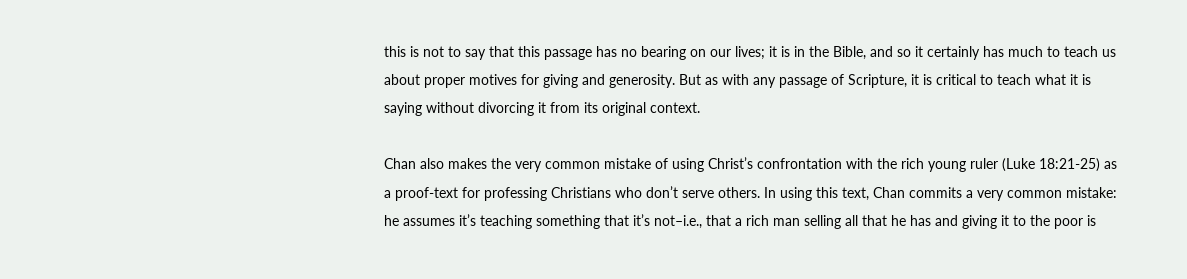this is not to say that this passage has no bearing on our lives; it is in the Bible, and so it certainly has much to teach us about proper motives for giving and generosity. But as with any passage of Scripture, it is critical to teach what it is saying without divorcing it from its original context.

Chan also makes the very common mistake of using Christ’s confrontation with the rich young ruler (Luke 18:21-25) as a proof-text for professing Christians who don’t serve others. In using this text, Chan commits a very common mistake: he assumes it’s teaching something that it’s not–i.e., that a rich man selling all that he has and giving it to the poor is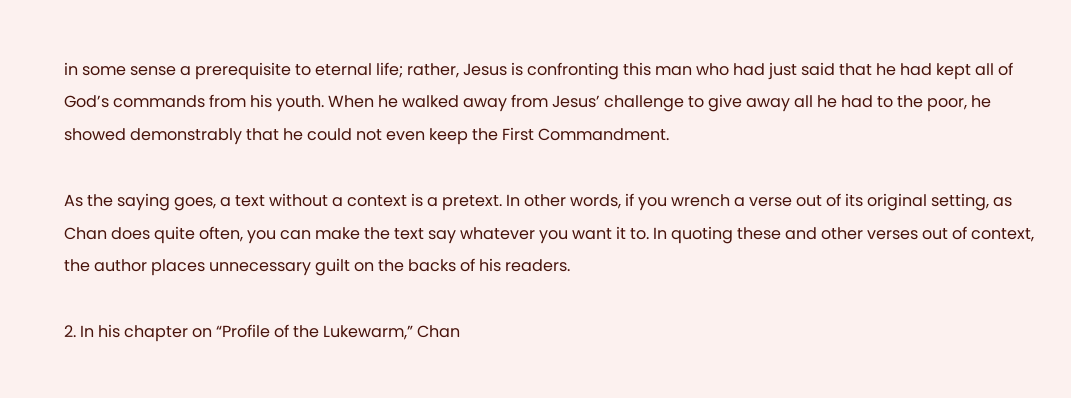in some sense a prerequisite to eternal life; rather, Jesus is confronting this man who had just said that he had kept all of God’s commands from his youth. When he walked away from Jesus’ challenge to give away all he had to the poor, he showed demonstrably that he could not even keep the First Commandment.

As the saying goes, a text without a context is a pretext. In other words, if you wrench a verse out of its original setting, as Chan does quite often, you can make the text say whatever you want it to. In quoting these and other verses out of context, the author places unnecessary guilt on the backs of his readers.

2. In his chapter on “Profile of the Lukewarm,” Chan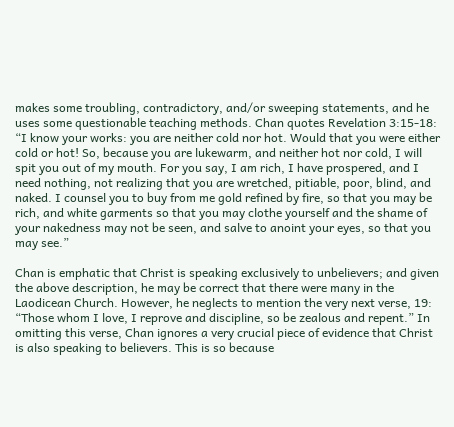makes some troubling, contradictory, and/or sweeping statements, and he uses some questionable teaching methods. Chan quotes Revelation 3:15-18: “I know your works: you are neither cold nor hot. Would that you were either cold or hot! So, because you are lukewarm, and neither hot nor cold, I will spit you out of my mouth. For you say, I am rich, I have prospered, and I need nothing, not realizing that you are wretched, pitiable, poor, blind, and naked. I counsel you to buy from me gold refined by fire, so that you may be rich, and white garments so that you may clothe yourself and the shame of your nakedness may not be seen, and salve to anoint your eyes, so that you may see.”

Chan is emphatic that Christ is speaking exclusively to unbelievers; and given the above description, he may be correct that there were many in the Laodicean Church. However, he neglects to mention the very next verse, 19: “Those whom I love, I reprove and discipline, so be zealous and repent.” In omitting this verse, Chan ignores a very crucial piece of evidence that Christ is also speaking to believers. This is so because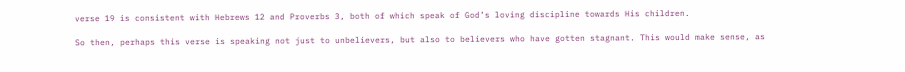verse 19 is consistent with Hebrews 12 and Proverbs 3, both of which speak of God’s loving discipline towards His children.

So then, perhaps this verse is speaking not just to unbelievers, but also to believers who have gotten stagnant. This would make sense, as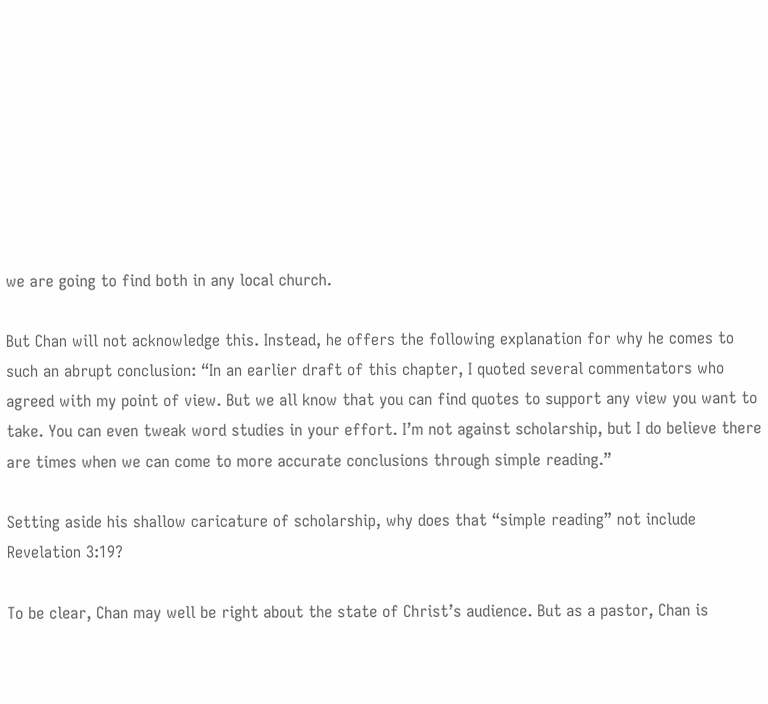we are going to find both in any local church.

But Chan will not acknowledge this. Instead, he offers the following explanation for why he comes to such an abrupt conclusion: “In an earlier draft of this chapter, I quoted several commentators who agreed with my point of view. But we all know that you can find quotes to support any view you want to take. You can even tweak word studies in your effort. I’m not against scholarship, but I do believe there are times when we can come to more accurate conclusions through simple reading.”

Setting aside his shallow caricature of scholarship, why does that “simple reading” not include Revelation 3:19?

To be clear, Chan may well be right about the state of Christ’s audience. But as a pastor, Chan is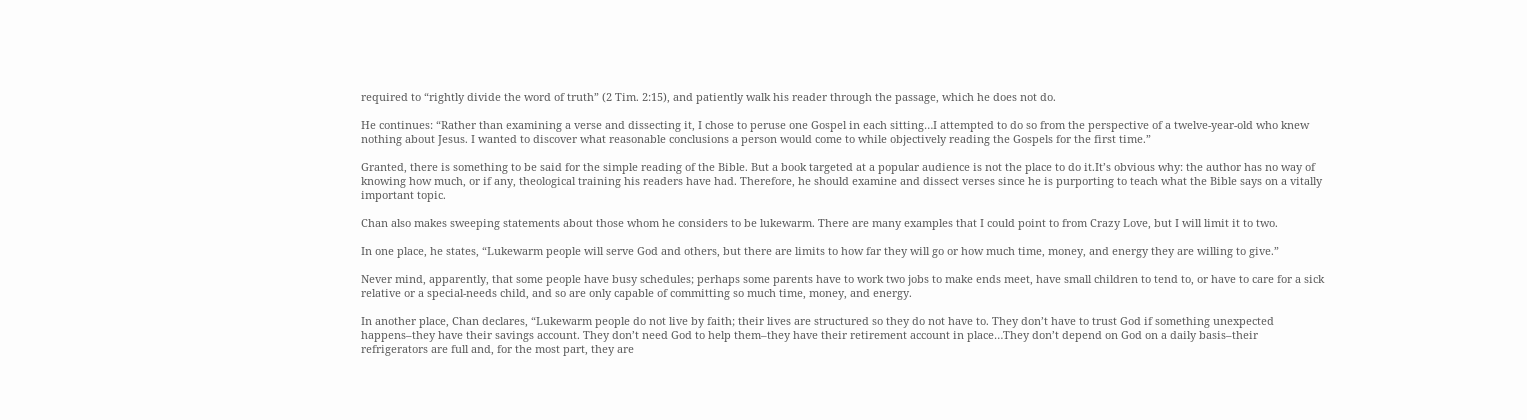required to “rightly divide the word of truth” (2 Tim. 2:15), and patiently walk his reader through the passage, which he does not do.

He continues: “Rather than examining a verse and dissecting it, I chose to peruse one Gospel in each sitting…I attempted to do so from the perspective of a twelve-year-old who knew nothing about Jesus. I wanted to discover what reasonable conclusions a person would come to while objectively reading the Gospels for the first time.”

Granted, there is something to be said for the simple reading of the Bible. But a book targeted at a popular audience is not the place to do it.It’s obvious why: the author has no way of knowing how much, or if any, theological training his readers have had. Therefore, he should examine and dissect verses since he is purporting to teach what the Bible says on a vitally important topic.

Chan also makes sweeping statements about those whom he considers to be lukewarm. There are many examples that I could point to from Crazy Love, but I will limit it to two.

In one place, he states, “Lukewarm people will serve God and others, but there are limits to how far they will go or how much time, money, and energy they are willing to give.”

Never mind, apparently, that some people have busy schedules; perhaps some parents have to work two jobs to make ends meet, have small children to tend to, or have to care for a sick relative or a special-needs child, and so are only capable of committing so much time, money, and energy.

In another place, Chan declares, “Lukewarm people do not live by faith; their lives are structured so they do not have to. They don’t have to trust God if something unexpected happens–they have their savings account. They don’t need God to help them–they have their retirement account in place…They don’t depend on God on a daily basis–their refrigerators are full and, for the most part, they are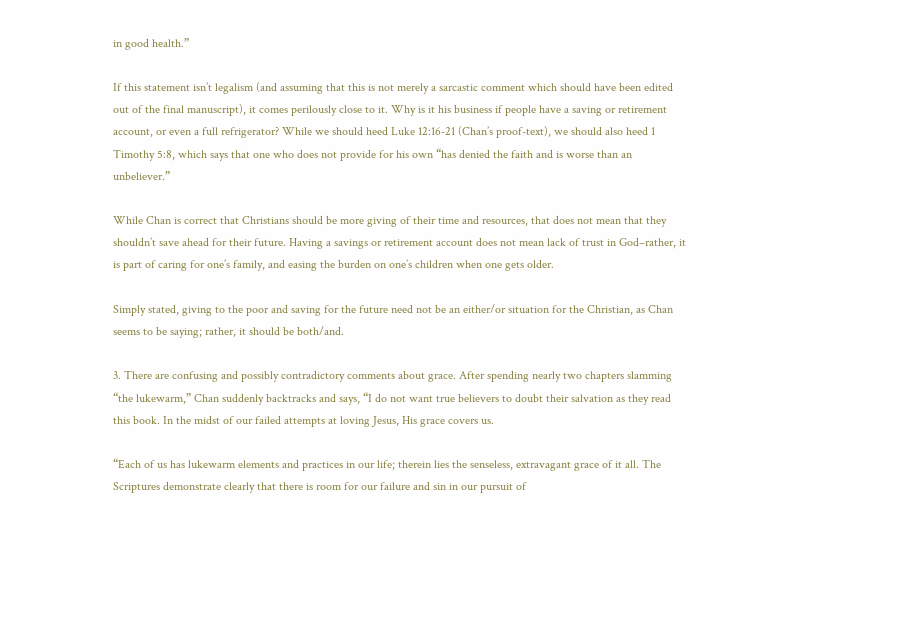in good health.”

If this statement isn’t legalism (and assuming that this is not merely a sarcastic comment which should have been edited out of the final manuscript), it comes perilously close to it. Why is it his business if people have a saving or retirement account, or even a full refrigerator? While we should heed Luke 12:16-21 (Chan’s proof-text), we should also heed 1 Timothy 5:8, which says that one who does not provide for his own “has denied the faith and is worse than an unbeliever.”

While Chan is correct that Christians should be more giving of their time and resources, that does not mean that they shouldn’t save ahead for their future. Having a savings or retirement account does not mean lack of trust in God–rather, it is part of caring for one’s family, and easing the burden on one’s children when one gets older.

Simply stated, giving to the poor and saving for the future need not be an either/or situation for the Christian, as Chan seems to be saying; rather, it should be both/and.

3. There are confusing and possibly contradictory comments about grace. After spending nearly two chapters slamming “the lukewarm,” Chan suddenly backtracks and says, “I do not want true believers to doubt their salvation as they read this book. In the midst of our failed attempts at loving Jesus, His grace covers us.

“Each of us has lukewarm elements and practices in our life; therein lies the senseless, extravagant grace of it all. The Scriptures demonstrate clearly that there is room for our failure and sin in our pursuit of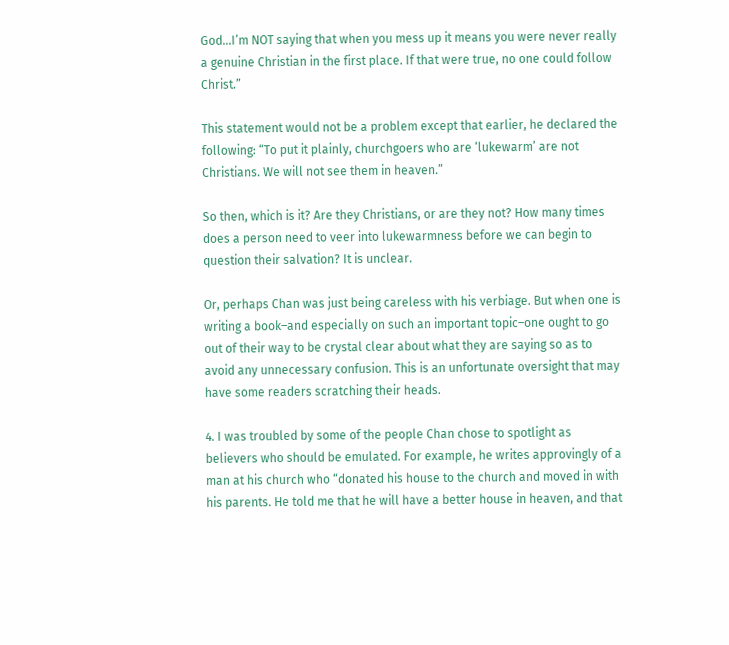God…I’m NOT saying that when you mess up it means you were never really a genuine Christian in the first place. If that were true, no one could follow Christ.”

This statement would not be a problem except that earlier, he declared the following: “To put it plainly, churchgoers who are ‘lukewarm’ are not Christians. We will not see them in heaven.”

So then, which is it? Are they Christians, or are they not? How many times does a person need to veer into lukewarmness before we can begin to question their salvation? It is unclear.

Or, perhaps Chan was just being careless with his verbiage. But when one is writing a book–and especially on such an important topic–one ought to go out of their way to be crystal clear about what they are saying so as to avoid any unnecessary confusion. This is an unfortunate oversight that may have some readers scratching their heads.

4. I was troubled by some of the people Chan chose to spotlight as believers who should be emulated. For example, he writes approvingly of a man at his church who “donated his house to the church and moved in with his parents. He told me that he will have a better house in heaven, and that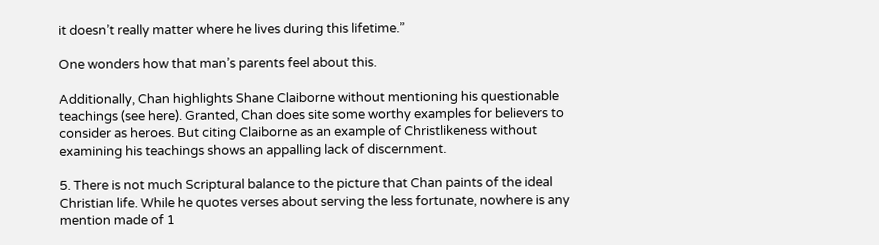it doesn’t really matter where he lives during this lifetime.”

One wonders how that man’s parents feel about this.

Additionally, Chan highlights Shane Claiborne without mentioning his questionable teachings (see here). Granted, Chan does site some worthy examples for believers to consider as heroes. But citing Claiborne as an example of Christlikeness without examining his teachings shows an appalling lack of discernment.

5. There is not much Scriptural balance to the picture that Chan paints of the ideal Christian life. While he quotes verses about serving the less fortunate, nowhere is any mention made of 1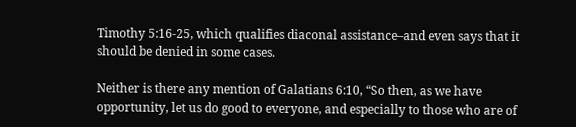Timothy 5:16-25, which qualifies diaconal assistance–and even says that it should be denied in some cases.

Neither is there any mention of Galatians 6:10, “So then, as we have opportunity, let us do good to everyone, and especially to those who are of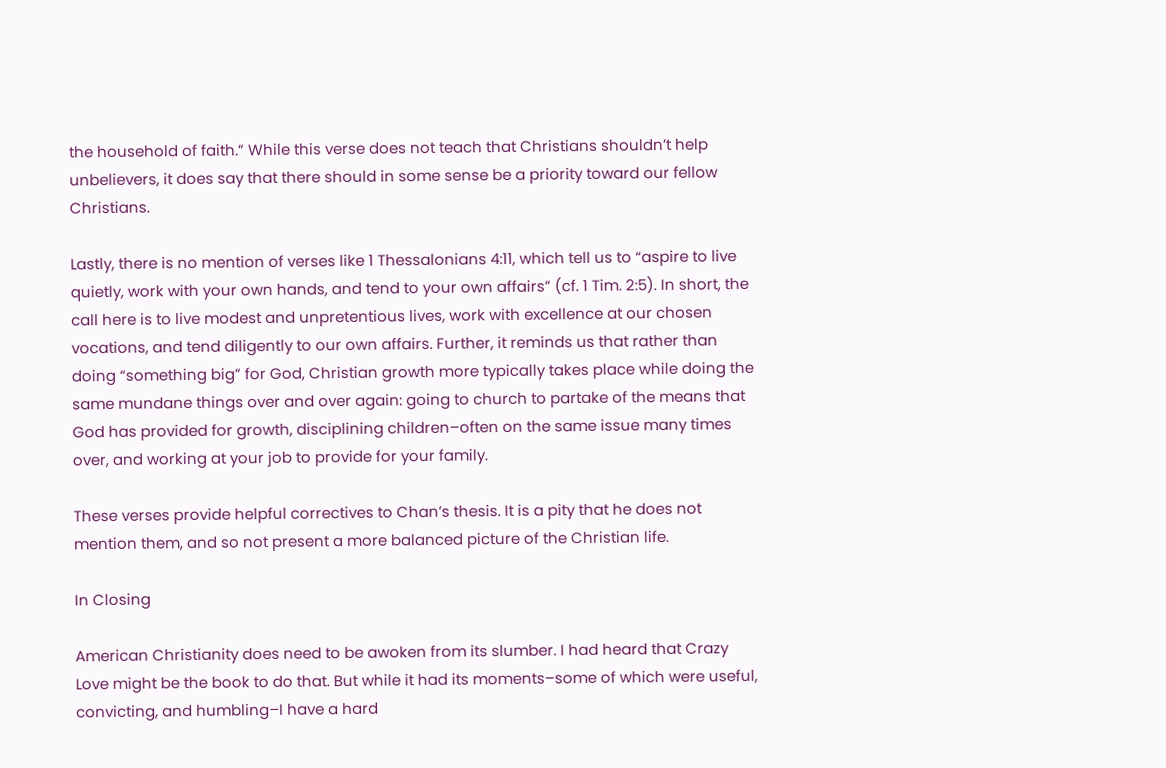the household of faith.” While this verse does not teach that Christians shouldn’t help unbelievers, it does say that there should in some sense be a priority toward our fellow Christians.

Lastly, there is no mention of verses like 1 Thessalonians 4:11, which tell us to “aspire to live quietly, work with your own hands, and tend to your own affairs” (cf. 1 Tim. 2:5). In short, the call here is to live modest and unpretentious lives, work with excellence at our chosen vocations, and tend diligently to our own affairs. Further, it reminds us that rather than doing “something big” for God, Christian growth more typically takes place while doing the same mundane things over and over again: going to church to partake of the means that God has provided for growth, disciplining children–often on the same issue many times over, and working at your job to provide for your family.

These verses provide helpful correctives to Chan’s thesis. It is a pity that he does not mention them, and so not present a more balanced picture of the Christian life.

In Closing

American Christianity does need to be awoken from its slumber. I had heard that Crazy Love might be the book to do that. But while it had its moments–some of which were useful, convicting, and humbling–I have a hard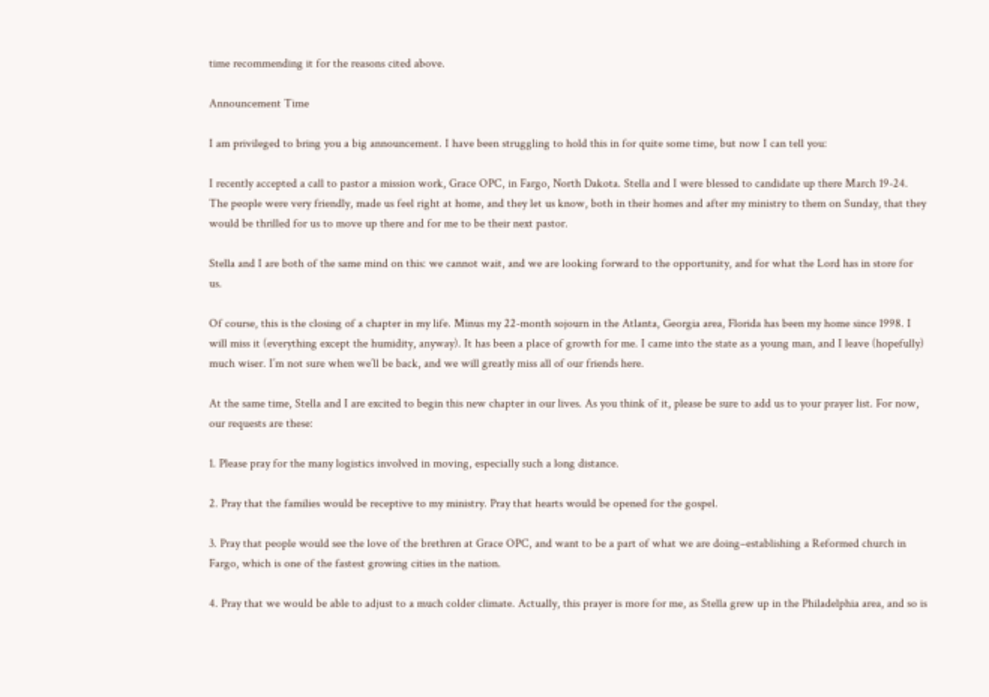time recommending it for the reasons cited above.

Announcement Time

I am privileged to bring you a big announcement. I have been struggling to hold this in for quite some time, but now I can tell you:

I recently accepted a call to pastor a mission work, Grace OPC, in Fargo, North Dakota. Stella and I were blessed to candidate up there March 19-24. The people were very friendly, made us feel right at home, and they let us know, both in their homes and after my ministry to them on Sunday, that they would be thrilled for us to move up there and for me to be their next pastor.

Stella and I are both of the same mind on this: we cannot wait, and we are looking forward to the opportunity, and for what the Lord has in store for us.

Of course, this is the closing of a chapter in my life. Minus my 22-month sojourn in the Atlanta, Georgia area, Florida has been my home since 1998. I will miss it (everything except the humidity, anyway). It has been a place of growth for me. I came into the state as a young man, and I leave (hopefully) much wiser. I’m not sure when we’ll be back, and we will greatly miss all of our friends here.

At the same time, Stella and I are excited to begin this new chapter in our lives. As you think of it, please be sure to add us to your prayer list. For now, our requests are these:

1. Please pray for the many logistics involved in moving, especially such a long distance.

2. Pray that the families would be receptive to my ministry. Pray that hearts would be opened for the gospel.

3. Pray that people would see the love of the brethren at Grace OPC, and want to be a part of what we are doing–establishing a Reformed church in Fargo, which is one of the fastest growing cities in the nation.

4. Pray that we would be able to adjust to a much colder climate. Actually, this prayer is more for me, as Stella grew up in the Philadelphia area, and so is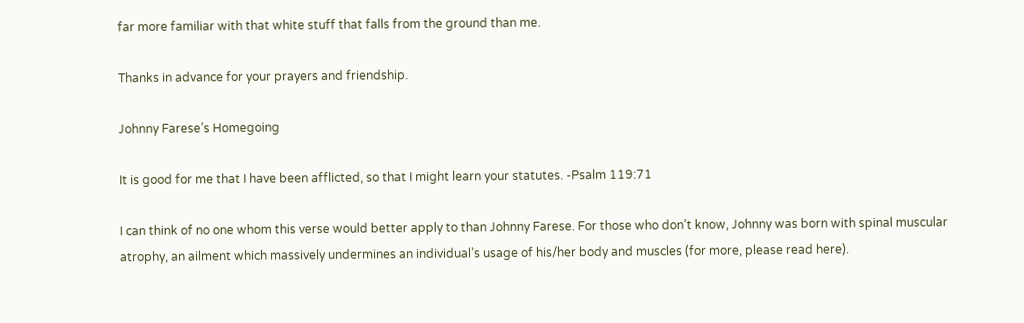far more familiar with that white stuff that falls from the ground than me.

Thanks in advance for your prayers and friendship.

Johnny Farese’s Homegoing

It is good for me that I have been afflicted, so that I might learn your statutes. -Psalm 119:71

I can think of no one whom this verse would better apply to than Johnny Farese. For those who don’t know, Johnny was born with spinal muscular atrophy, an ailment which massively undermines an individual’s usage of his/her body and muscles (for more, please read here).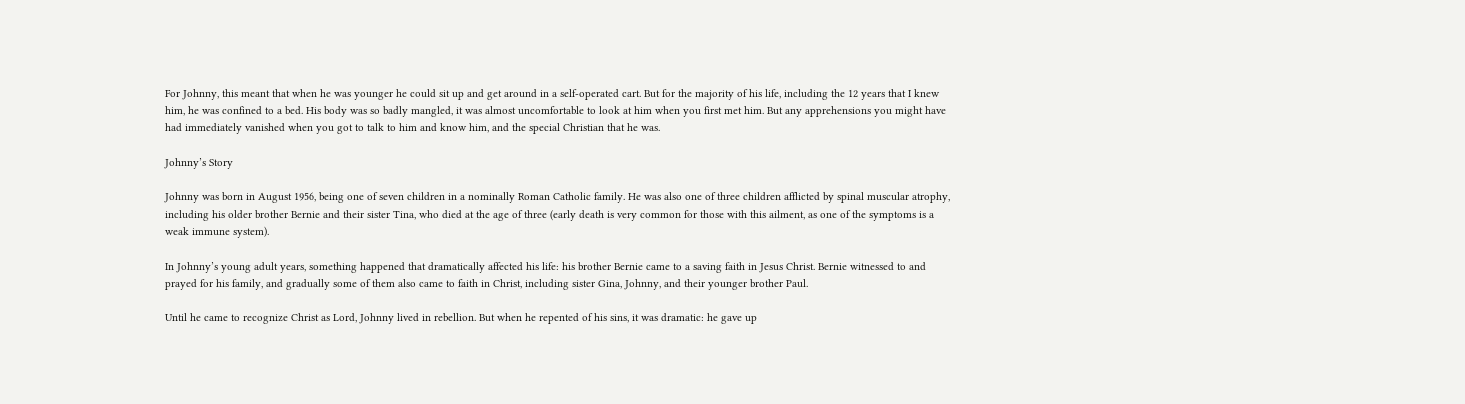For Johnny, this meant that when he was younger he could sit up and get around in a self-operated cart. But for the majority of his life, including the 12 years that I knew him, he was confined to a bed. His body was so badly mangled, it was almost uncomfortable to look at him when you first met him. But any apprehensions you might have had immediately vanished when you got to talk to him and know him, and the special Christian that he was.

Johnny’s Story

Johnny was born in August 1956, being one of seven children in a nominally Roman Catholic family. He was also one of three children afflicted by spinal muscular atrophy, including his older brother Bernie and their sister Tina, who died at the age of three (early death is very common for those with this ailment, as one of the symptoms is a weak immune system).

In Johnny’s young adult years, something happened that dramatically affected his life: his brother Bernie came to a saving faith in Jesus Christ. Bernie witnessed to and prayed for his family, and gradually some of them also came to faith in Christ, including sister Gina, Johnny, and their younger brother Paul.

Until he came to recognize Christ as Lord, Johnny lived in rebellion. But when he repented of his sins, it was dramatic: he gave up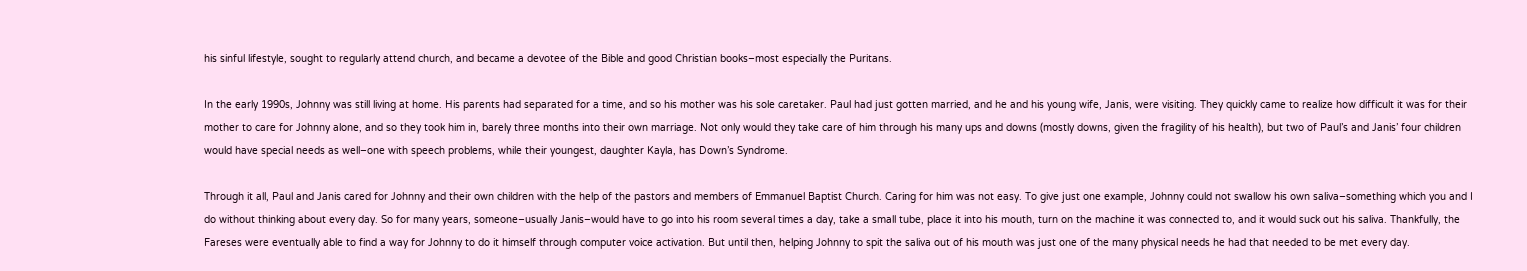his sinful lifestyle, sought to regularly attend church, and became a devotee of the Bible and good Christian books–most especially the Puritans.

In the early 1990s, Johnny was still living at home. His parents had separated for a time, and so his mother was his sole caretaker. Paul had just gotten married, and he and his young wife, Janis, were visiting. They quickly came to realize how difficult it was for their mother to care for Johnny alone, and so they took him in, barely three months into their own marriage. Not only would they take care of him through his many ups and downs (mostly downs, given the fragility of his health), but two of Paul’s and Janis’ four children would have special needs as well–one with speech problems, while their youngest, daughter Kayla, has Down’s Syndrome.

Through it all, Paul and Janis cared for Johnny and their own children with the help of the pastors and members of Emmanuel Baptist Church. Caring for him was not easy. To give just one example, Johnny could not swallow his own saliva–something which you and I do without thinking about every day. So for many years, someone–usually Janis–would have to go into his room several times a day, take a small tube, place it into his mouth, turn on the machine it was connected to, and it would suck out his saliva. Thankfully, the Fareses were eventually able to find a way for Johnny to do it himself through computer voice activation. But until then, helping Johnny to spit the saliva out of his mouth was just one of the many physical needs he had that needed to be met every day.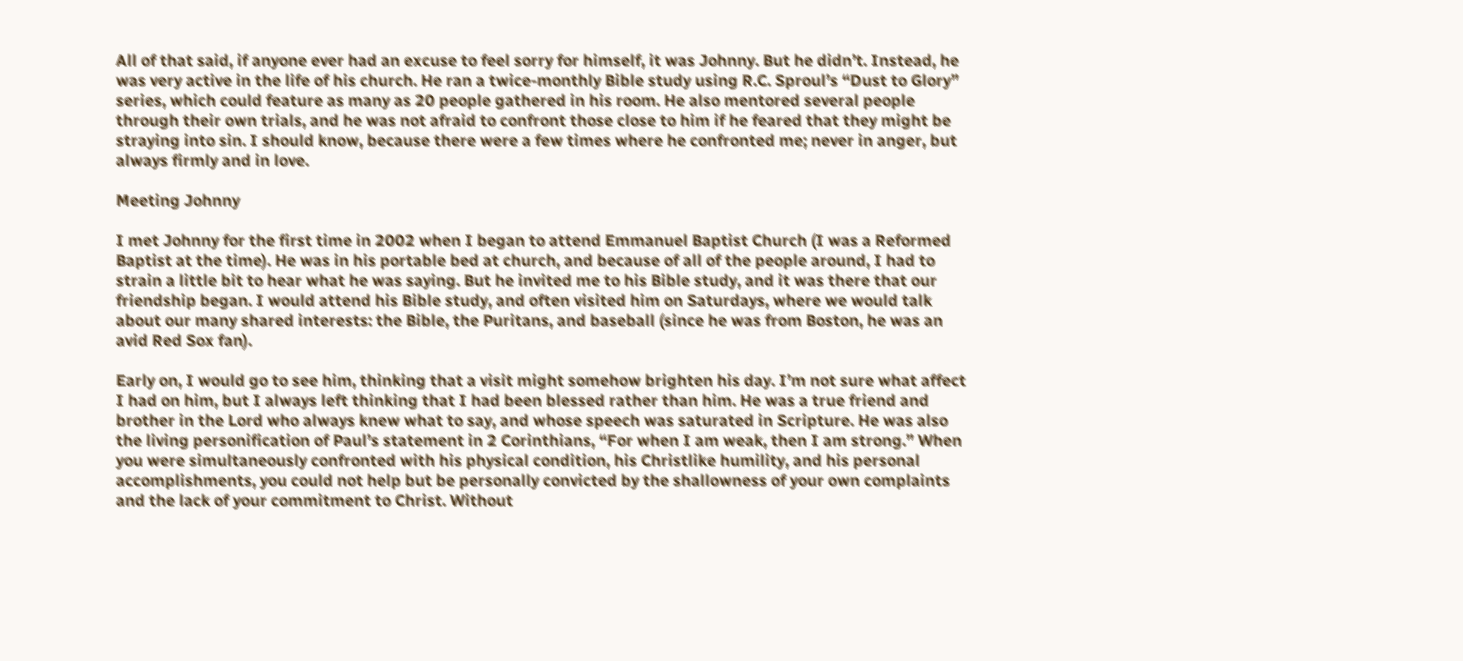All of that said, if anyone ever had an excuse to feel sorry for himself, it was Johnny. But he didn’t. Instead, he was very active in the life of his church. He ran a twice-monthly Bible study using R.C. Sproul’s “Dust to Glory” series, which could feature as many as 20 people gathered in his room. He also mentored several people through their own trials, and he was not afraid to confront those close to him if he feared that they might be straying into sin. I should know, because there were a few times where he confronted me; never in anger, but always firmly and in love.

Meeting Johnny

I met Johnny for the first time in 2002 when I began to attend Emmanuel Baptist Church (I was a Reformed Baptist at the time). He was in his portable bed at church, and because of all of the people around, I had to strain a little bit to hear what he was saying. But he invited me to his Bible study, and it was there that our friendship began. I would attend his Bible study, and often visited him on Saturdays, where we would talk about our many shared interests: the Bible, the Puritans, and baseball (since he was from Boston, he was an avid Red Sox fan).

Early on, I would go to see him, thinking that a visit might somehow brighten his day. I’m not sure what affect I had on him, but I always left thinking that I had been blessed rather than him. He was a true friend and brother in the Lord who always knew what to say, and whose speech was saturated in Scripture. He was also the living personification of Paul’s statement in 2 Corinthians, “For when I am weak, then I am strong.” When you were simultaneously confronted with his physical condition, his Christlike humility, and his personal accomplishments, you could not help but be personally convicted by the shallowness of your own complaints and the lack of your commitment to Christ. Without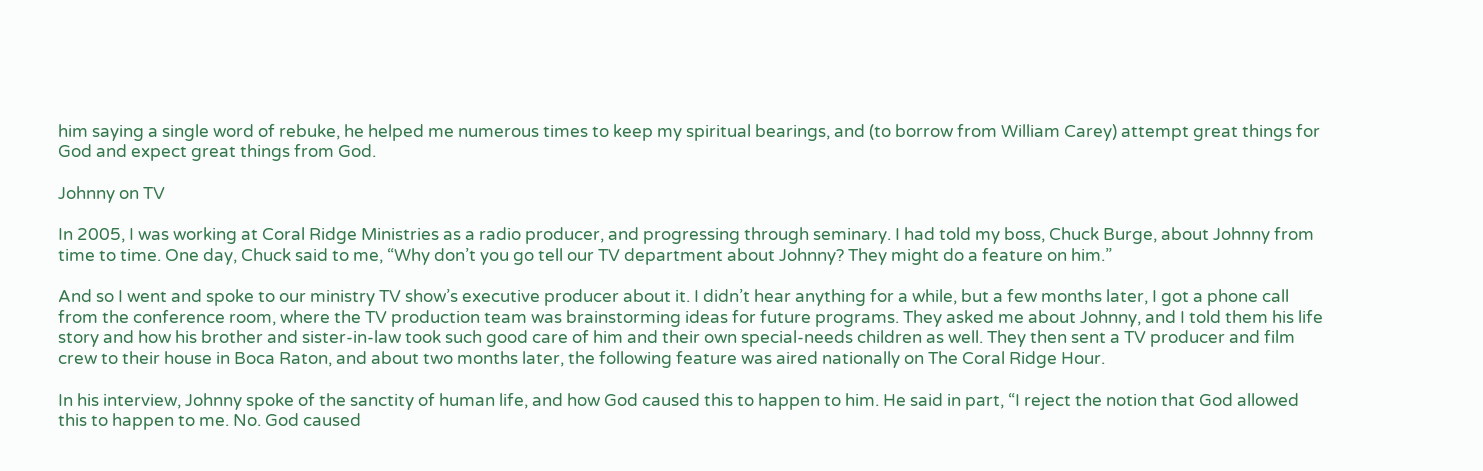him saying a single word of rebuke, he helped me numerous times to keep my spiritual bearings, and (to borrow from William Carey) attempt great things for God and expect great things from God.

Johnny on TV

In 2005, I was working at Coral Ridge Ministries as a radio producer, and progressing through seminary. I had told my boss, Chuck Burge, about Johnny from time to time. One day, Chuck said to me, “Why don’t you go tell our TV department about Johnny? They might do a feature on him.”

And so I went and spoke to our ministry TV show’s executive producer about it. I didn’t hear anything for a while, but a few months later, I got a phone call from the conference room, where the TV production team was brainstorming ideas for future programs. They asked me about Johnny, and I told them his life story and how his brother and sister-in-law took such good care of him and their own special-needs children as well. They then sent a TV producer and film crew to their house in Boca Raton, and about two months later, the following feature was aired nationally on The Coral Ridge Hour.

In his interview, Johnny spoke of the sanctity of human life, and how God caused this to happen to him. He said in part, “I reject the notion that God allowed this to happen to me. No. God caused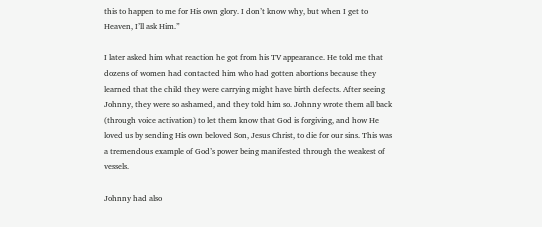this to happen to me for His own glory. I don’t know why, but when I get to Heaven, I’ll ask Him.”

I later asked him what reaction he got from his TV appearance. He told me that dozens of women had contacted him who had gotten abortions because they learned that the child they were carrying might have birth defects. After seeing Johnny, they were so ashamed, and they told him so. Johnny wrote them all back (through voice activation) to let them know that God is forgiving, and how He loved us by sending His own beloved Son, Jesus Christ, to die for our sins. This was a tremendous example of God’s power being manifested through the weakest of vessels.

Johnny had also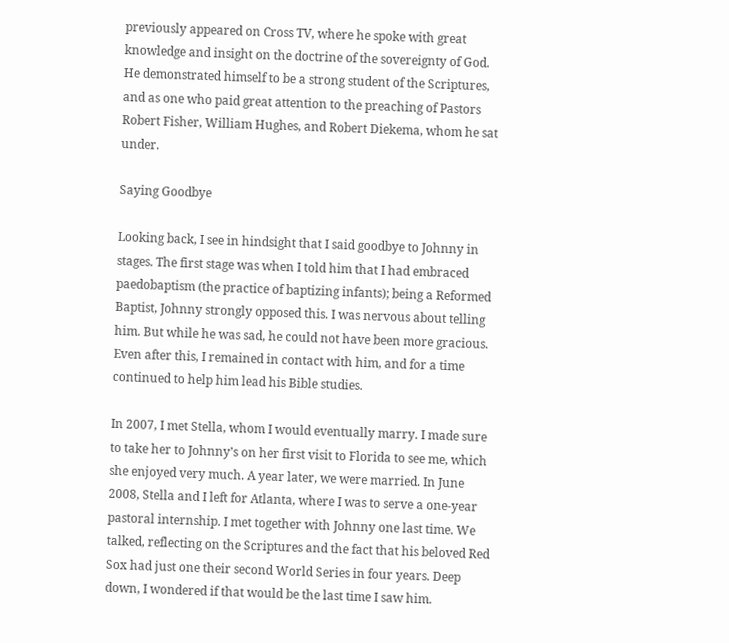previously appeared on Cross TV, where he spoke with great knowledge and insight on the doctrine of the sovereignty of God. He demonstrated himself to be a strong student of the Scriptures, and as one who paid great attention to the preaching of Pastors Robert Fisher, William Hughes, and Robert Diekema, whom he sat under.

Saying Goodbye

Looking back, I see in hindsight that I said goodbye to Johnny in stages. The first stage was when I told him that I had embraced paedobaptism (the practice of baptizing infants); being a Reformed Baptist, Johnny strongly opposed this. I was nervous about telling him. But while he was sad, he could not have been more gracious. Even after this, I remained in contact with him, and for a time continued to help him lead his Bible studies.

In 2007, I met Stella, whom I would eventually marry. I made sure to take her to Johnny’s on her first visit to Florida to see me, which she enjoyed very much. A year later, we were married. In June 2008, Stella and I left for Atlanta, where I was to serve a one-year pastoral internship. I met together with Johnny one last time. We talked, reflecting on the Scriptures and the fact that his beloved Red Sox had just one their second World Series in four years. Deep down, I wondered if that would be the last time I saw him.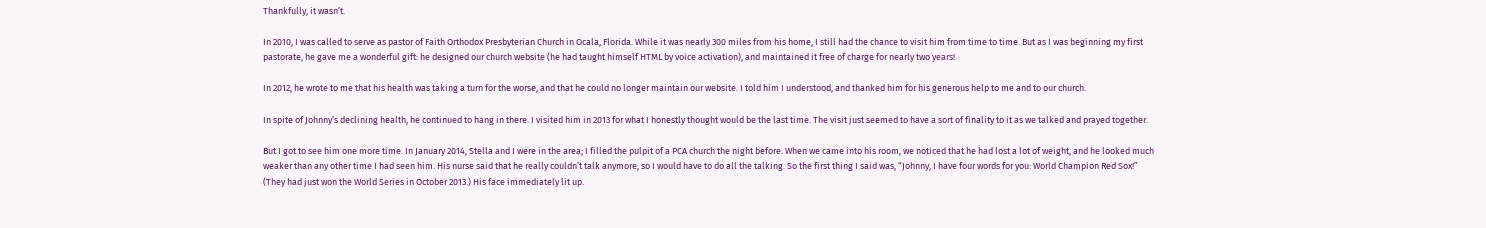Thankfully, it wasn’t.

In 2010, I was called to serve as pastor of Faith Orthodox Presbyterian Church in Ocala, Florida. While it was nearly 300 miles from his home, I still had the chance to visit him from time to time. But as I was beginning my first pastorate, he gave me a wonderful gift: he designed our church website (he had taught himself HTML by voice activation), and maintained it free of charge for nearly two years!

In 2012, he wrote to me that his health was taking a turn for the worse, and that he could no longer maintain our website. I told him I understood, and thanked him for his generous help to me and to our church.

In spite of Johnny’s declining health, he continued to hang in there. I visited him in 2013 for what I honestly thought would be the last time. The visit just seemed to have a sort of finality to it as we talked and prayed together.

But I got to see him one more time. In January 2014, Stella and I were in the area; I filled the pulpit of a PCA church the night before. When we came into his room, we noticed that he had lost a lot of weight, and he looked much weaker than any other time I had seen him. His nurse said that he really couldn’t talk anymore, so I would have to do all the talking. So the first thing I said was, “Johnny, I have four words for you: World Champion Red Sox!” (They had just won the World Series in October 2013.) His face immediately lit up.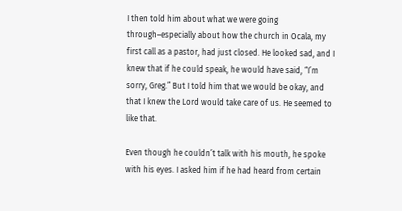I then told him about what we were going through–especially about how the church in Ocala, my first call as a pastor, had just closed. He looked sad, and I knew that if he could speak, he would have said, “I’m sorry, Greg.” But I told him that we would be okay, and that I knew the Lord would take care of us. He seemed to like that.

Even though he couldn’t talk with his mouth, he spoke with his eyes. I asked him if he had heard from certain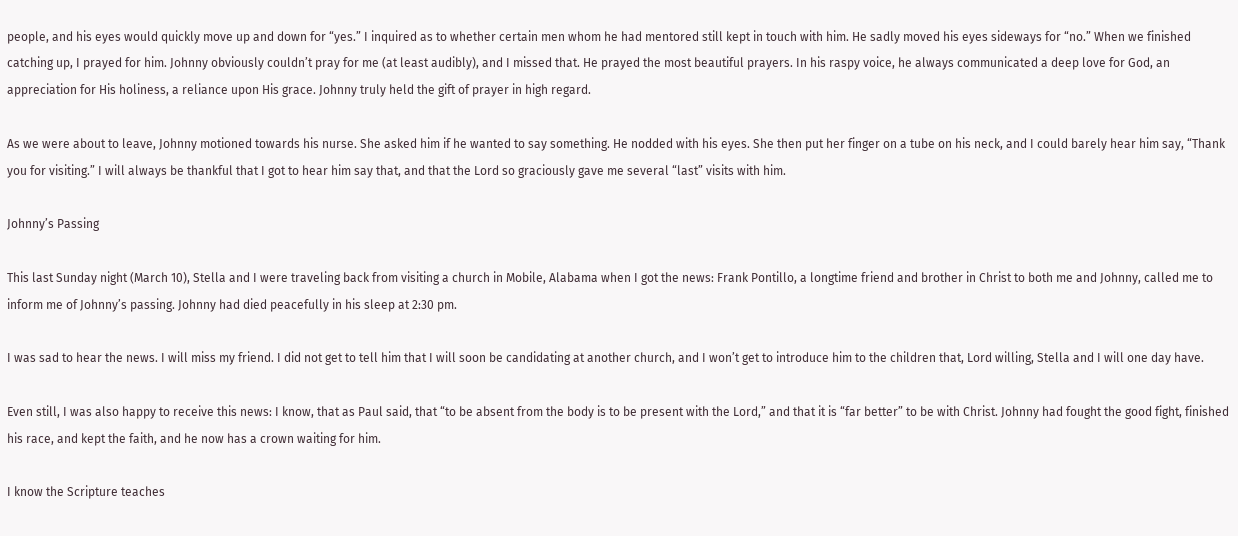people, and his eyes would quickly move up and down for “yes.” I inquired as to whether certain men whom he had mentored still kept in touch with him. He sadly moved his eyes sideways for “no.” When we finished catching up, I prayed for him. Johnny obviously couldn’t pray for me (at least audibly), and I missed that. He prayed the most beautiful prayers. In his raspy voice, he always communicated a deep love for God, an appreciation for His holiness, a reliance upon His grace. Johnny truly held the gift of prayer in high regard.

As we were about to leave, Johnny motioned towards his nurse. She asked him if he wanted to say something. He nodded with his eyes. She then put her finger on a tube on his neck, and I could barely hear him say, “Thank you for visiting.” I will always be thankful that I got to hear him say that, and that the Lord so graciously gave me several “last” visits with him.

Johnny’s Passing

This last Sunday night (March 10), Stella and I were traveling back from visiting a church in Mobile, Alabama when I got the news: Frank Pontillo, a longtime friend and brother in Christ to both me and Johnny, called me to inform me of Johnny’s passing. Johnny had died peacefully in his sleep at 2:30 pm.

I was sad to hear the news. I will miss my friend. I did not get to tell him that I will soon be candidating at another church, and I won’t get to introduce him to the children that, Lord willing, Stella and I will one day have.

Even still, I was also happy to receive this news: I know, that as Paul said, that “to be absent from the body is to be present with the Lord,” and that it is “far better” to be with Christ. Johnny had fought the good fight, finished his race, and kept the faith, and he now has a crown waiting for him.

I know the Scripture teaches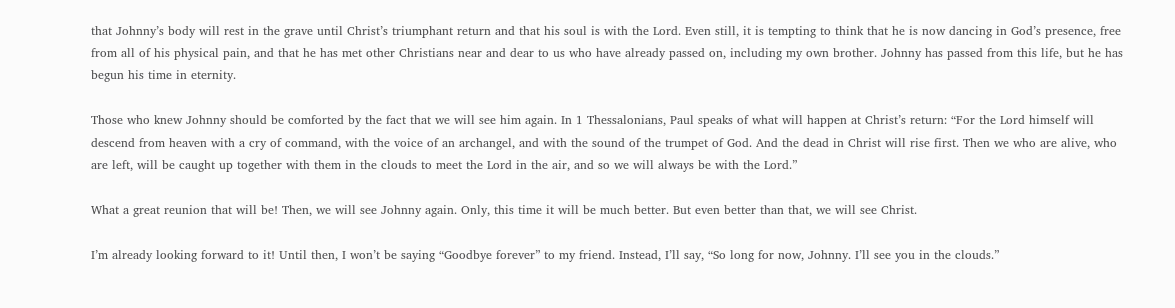that Johnny’s body will rest in the grave until Christ’s triumphant return and that his soul is with the Lord. Even still, it is tempting to think that he is now dancing in God’s presence, free from all of his physical pain, and that he has met other Christians near and dear to us who have already passed on, including my own brother. Johnny has passed from this life, but he has begun his time in eternity.

Those who knew Johnny should be comforted by the fact that we will see him again. In 1 Thessalonians, Paul speaks of what will happen at Christ’s return: “For the Lord himself will descend from heaven with a cry of command, with the voice of an archangel, and with the sound of the trumpet of God. And the dead in Christ will rise first. Then we who are alive, who are left, will be caught up together with them in the clouds to meet the Lord in the air, and so we will always be with the Lord.”

What a great reunion that will be! Then, we will see Johnny again. Only, this time it will be much better. But even better than that, we will see Christ.

I’m already looking forward to it! Until then, I won’t be saying “Goodbye forever” to my friend. Instead, I’ll say, “So long for now, Johnny. I’ll see you in the clouds.”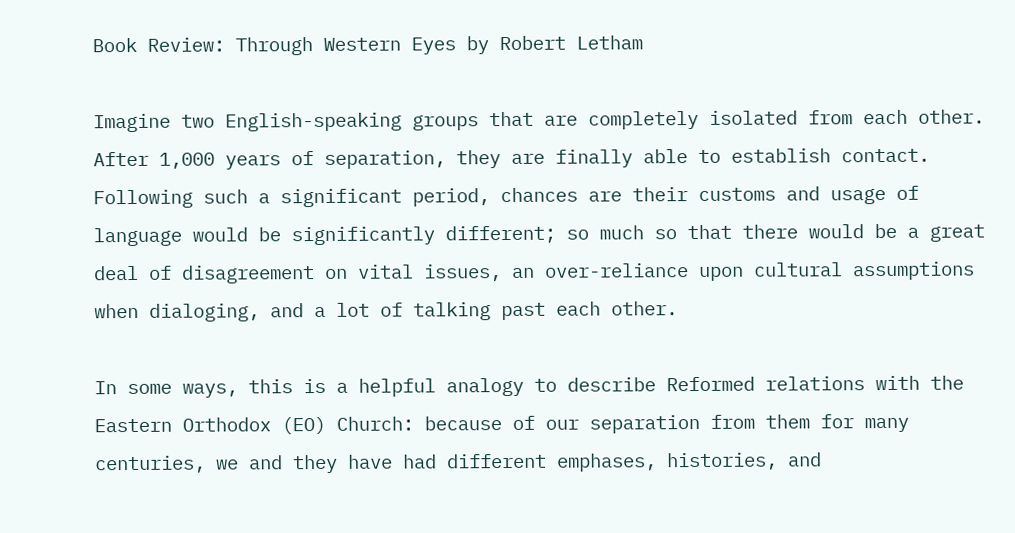Book Review: Through Western Eyes by Robert Letham

Imagine two English-speaking groups that are completely isolated from each other. After 1,000 years of separation, they are finally able to establish contact. Following such a significant period, chances are their customs and usage of language would be significantly different; so much so that there would be a great deal of disagreement on vital issues, an over-reliance upon cultural assumptions when dialoging, and a lot of talking past each other.

In some ways, this is a helpful analogy to describe Reformed relations with the Eastern Orthodox (EO) Church: because of our separation from them for many centuries, we and they have had different emphases, histories, and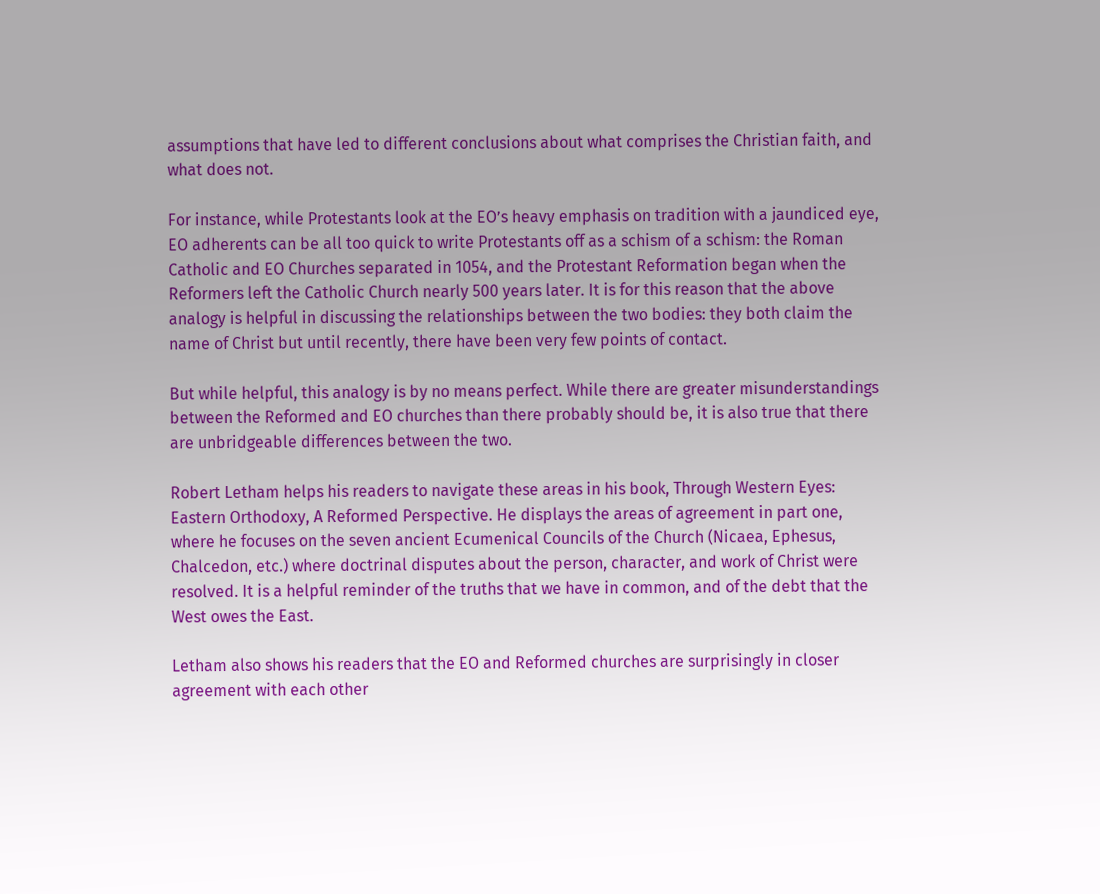assumptions that have led to different conclusions about what comprises the Christian faith, and what does not.

For instance, while Protestants look at the EO’s heavy emphasis on tradition with a jaundiced eye, EO adherents can be all too quick to write Protestants off as a schism of a schism: the Roman Catholic and EO Churches separated in 1054, and the Protestant Reformation began when the Reformers left the Catholic Church nearly 500 years later. It is for this reason that the above analogy is helpful in discussing the relationships between the two bodies: they both claim the name of Christ but until recently, there have been very few points of contact.

But while helpful, this analogy is by no means perfect. While there are greater misunderstandings between the Reformed and EO churches than there probably should be, it is also true that there are unbridgeable differences between the two.

Robert Letham helps his readers to navigate these areas in his book, Through Western Eyes: Eastern Orthodoxy, A Reformed Perspective. He displays the areas of agreement in part one, where he focuses on the seven ancient Ecumenical Councils of the Church (Nicaea, Ephesus, Chalcedon, etc.) where doctrinal disputes about the person, character, and work of Christ were resolved. It is a helpful reminder of the truths that we have in common, and of the debt that the West owes the East.

Letham also shows his readers that the EO and Reformed churches are surprisingly in closer agreement with each other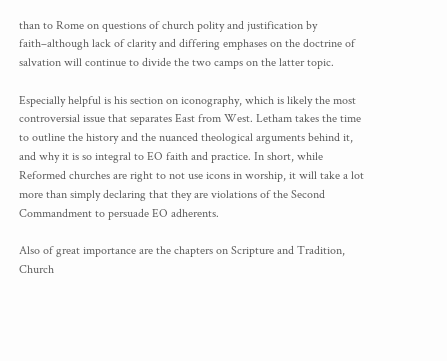than to Rome on questions of church polity and justification by faith–although lack of clarity and differing emphases on the doctrine of salvation will continue to divide the two camps on the latter topic.

Especially helpful is his section on iconography, which is likely the most controversial issue that separates East from West. Letham takes the time to outline the history and the nuanced theological arguments behind it, and why it is so integral to EO faith and practice. In short, while Reformed churches are right to not use icons in worship, it will take a lot more than simply declaring that they are violations of the Second Commandment to persuade EO adherents.

Also of great importance are the chapters on Scripture and Tradition, Church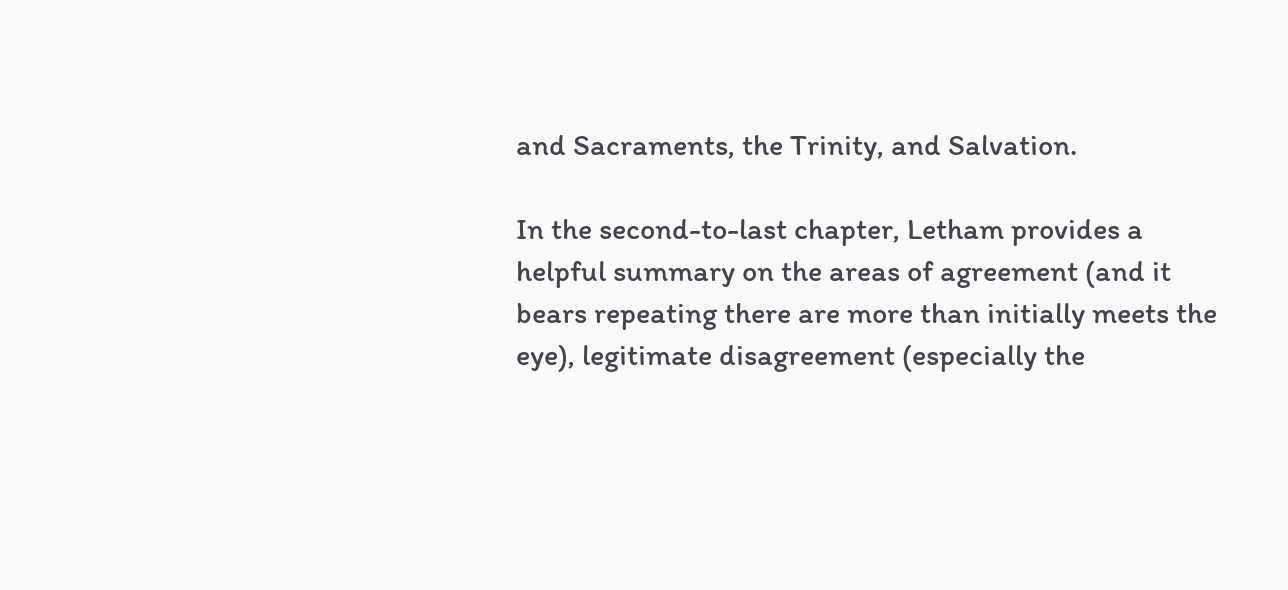and Sacraments, the Trinity, and Salvation.

In the second-to-last chapter, Letham provides a helpful summary on the areas of agreement (and it bears repeating there are more than initially meets the eye), legitimate disagreement (especially the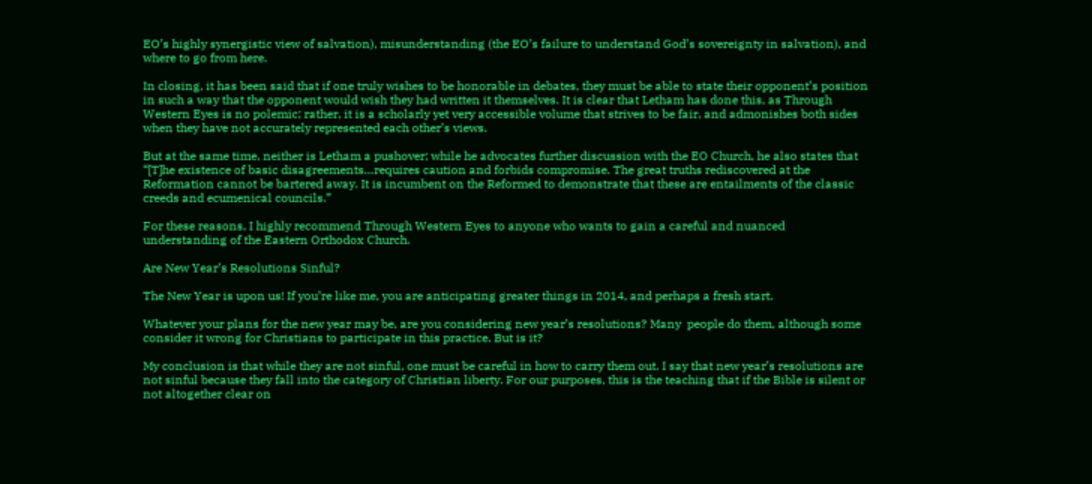EO’s highly synergistic view of salvation), misunderstanding (the EO’s failure to understand God’s sovereignty in salvation), and where to go from here.

In closing, it has been said that if one truly wishes to be honorable in debates, they must be able to state their opponent’s position in such a way that the opponent would wish they had written it themselves. It is clear that Letham has done this, as Through Western Eyes is no polemic; rather, it is a scholarly yet very accessible volume that strives to be fair, and admonishes both sides when they have not accurately represented each other’s views.

But at the same time, neither is Letham a pushover; while he advocates further discussion with the EO Church, he also states that “[T]he existence of basic disagreements…requires caution and forbids compromise. The great truths rediscovered at the Reformation cannot be bartered away. It is incumbent on the Reformed to demonstrate that these are entailments of the classic creeds and ecumenical councils.”

For these reasons, I highly recommend Through Western Eyes to anyone who wants to gain a careful and nuanced understanding of the Eastern Orthodox Church.

Are New Year’s Resolutions Sinful?

The New Year is upon us! If you’re like me, you are anticipating greater things in 2014, and perhaps a fresh start.

Whatever your plans for the new year may be, are you considering new year’s resolutions? Many  people do them, although some consider it wrong for Christians to participate in this practice. But is it?

My conclusion is that while they are not sinful, one must be careful in how to carry them out. I say that new year’s resolutions are not sinful because they fall into the category of Christian liberty. For our purposes, this is the teaching that if the Bible is silent or not altogether clear on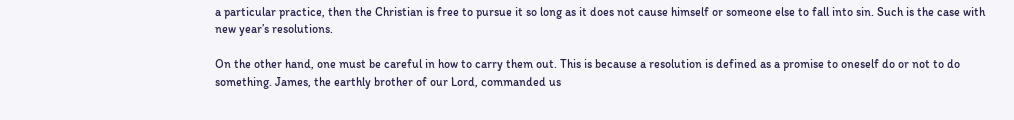a particular practice, then the Christian is free to pursue it so long as it does not cause himself or someone else to fall into sin. Such is the case with new year’s resolutions.

On the other hand, one must be careful in how to carry them out. This is because a resolution is defined as a promise to oneself do or not to do something. James, the earthly brother of our Lord, commanded us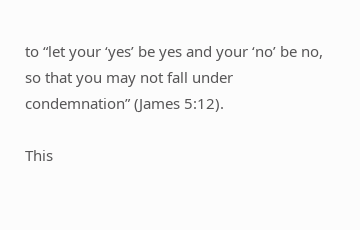to “let your ‘yes’ be yes and your ‘no’ be no, so that you may not fall under condemnation” (James 5:12).

This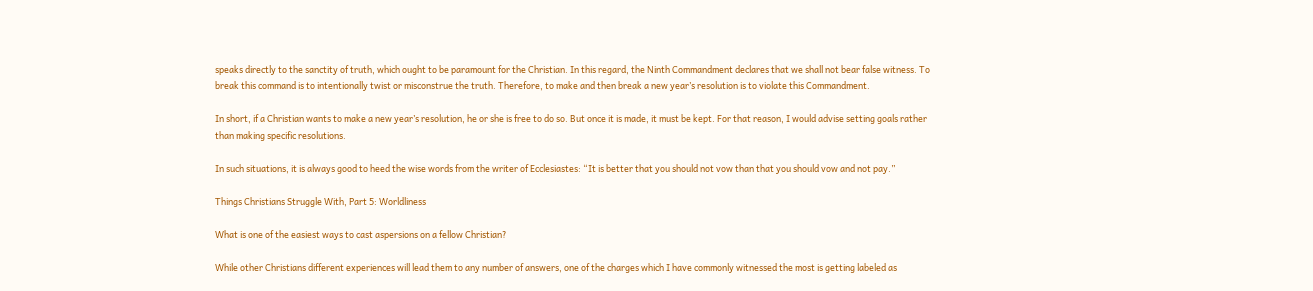speaks directly to the sanctity of truth, which ought to be paramount for the Christian. In this regard, the Ninth Commandment declares that we shall not bear false witness. To break this command is to intentionally twist or misconstrue the truth. Therefore, to make and then break a new year’s resolution is to violate this Commandment.

In short, if a Christian wants to make a new year’s resolution, he or she is free to do so. But once it is made, it must be kept. For that reason, I would advise setting goals rather than making specific resolutions.

In such situations, it is always good to heed the wise words from the writer of Ecclesiastes: “It is better that you should not vow than that you should vow and not pay.”

Things Christians Struggle With, Part 5: Worldliness

What is one of the easiest ways to cast aspersions on a fellow Christian?

While other Christians different experiences will lead them to any number of answers, one of the charges which I have commonly witnessed the most is getting labeled as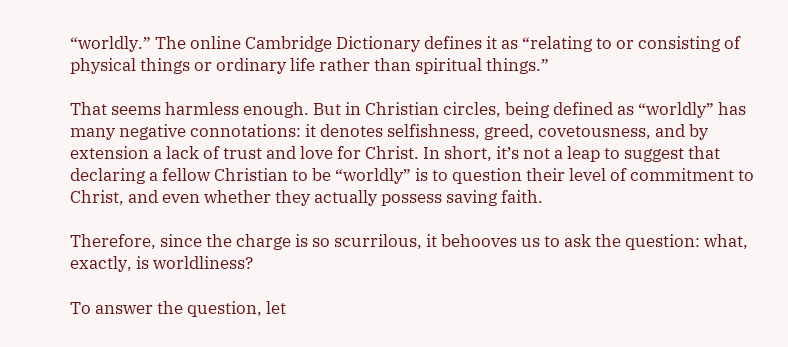“worldly.” The online Cambridge Dictionary defines it as “relating to or consisting of physical things or ordinary life rather than spiritual things.”

That seems harmless enough. But in Christian circles, being defined as “worldly” has many negative connotations: it denotes selfishness, greed, covetousness, and by extension a lack of trust and love for Christ. In short, it’s not a leap to suggest that declaring a fellow Christian to be “worldly” is to question their level of commitment to Christ, and even whether they actually possess saving faith.

Therefore, since the charge is so scurrilous, it behooves us to ask the question: what, exactly, is worldliness?

To answer the question, let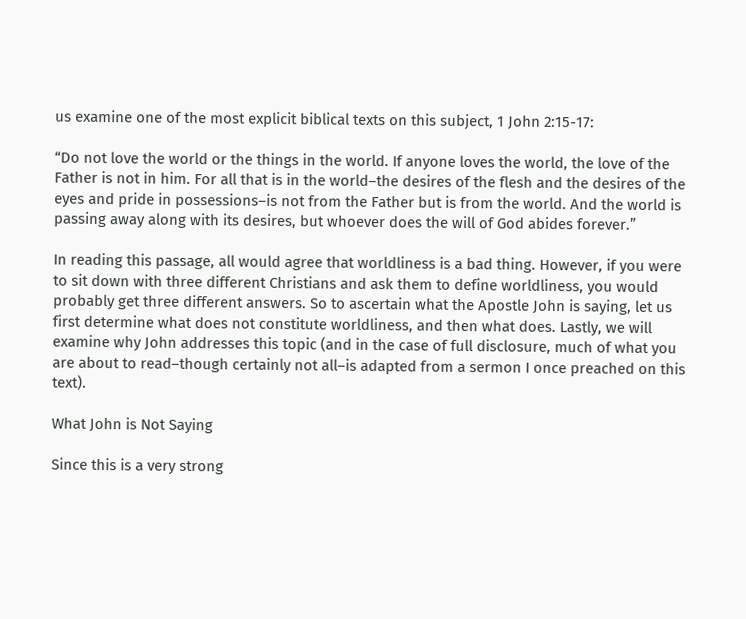us examine one of the most explicit biblical texts on this subject, 1 John 2:15-17:

“Do not love the world or the things in the world. If anyone loves the world, the love of the Father is not in him. For all that is in the world–the desires of the flesh and the desires of the eyes and pride in possessions–is not from the Father but is from the world. And the world is passing away along with its desires, but whoever does the will of God abides forever.”

In reading this passage, all would agree that worldliness is a bad thing. However, if you were to sit down with three different Christians and ask them to define worldliness, you would probably get three different answers. So to ascertain what the Apostle John is saying, let us first determine what does not constitute worldliness, and then what does. Lastly, we will examine why John addresses this topic (and in the case of full disclosure, much of what you are about to read–though certainly not all–is adapted from a sermon I once preached on this text).

What John is Not Saying

Since this is a very strong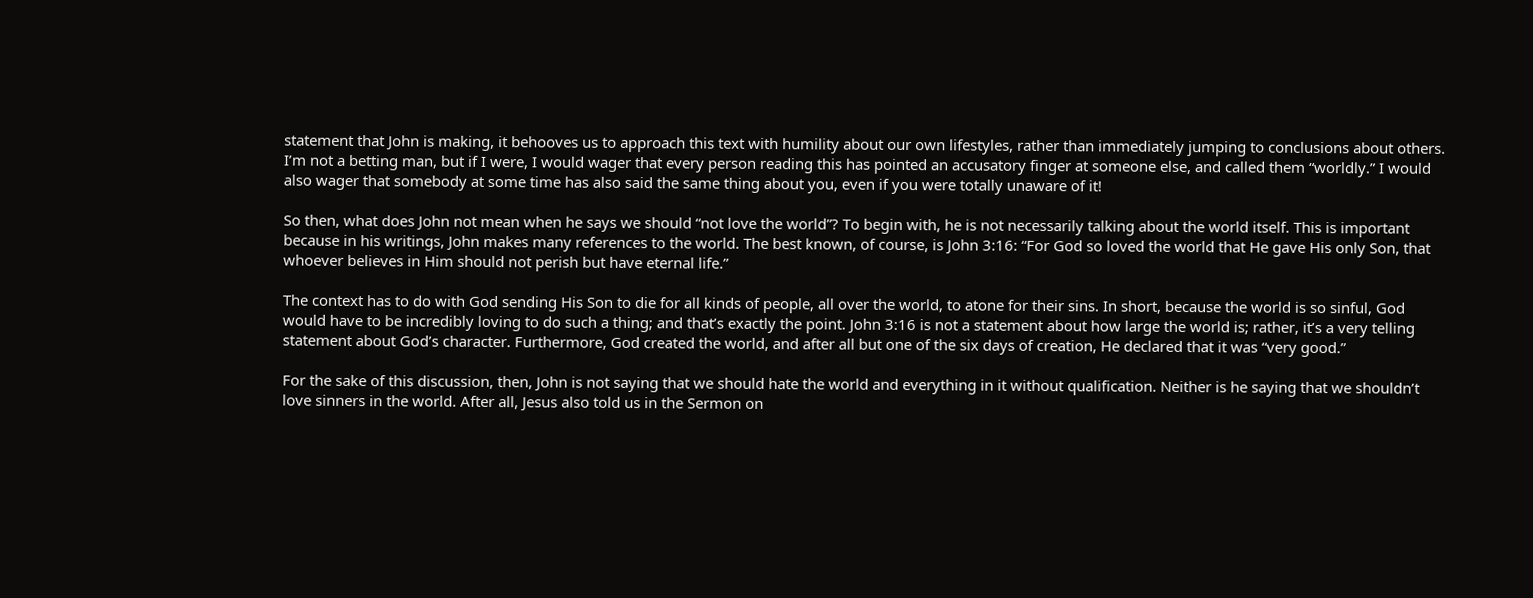statement that John is making, it behooves us to approach this text with humility about our own lifestyles, rather than immediately jumping to conclusions about others. I’m not a betting man, but if I were, I would wager that every person reading this has pointed an accusatory finger at someone else, and called them “worldly.” I would also wager that somebody at some time has also said the same thing about you, even if you were totally unaware of it!

So then, what does John not mean when he says we should “not love the world”? To begin with, he is not necessarily talking about the world itself. This is important because in his writings, John makes many references to the world. The best known, of course, is John 3:16: “For God so loved the world that He gave His only Son, that whoever believes in Him should not perish but have eternal life.”

The context has to do with God sending His Son to die for all kinds of people, all over the world, to atone for their sins. In short, because the world is so sinful, God would have to be incredibly loving to do such a thing; and that’s exactly the point. John 3:16 is not a statement about how large the world is; rather, it’s a very telling statement about God’s character. Furthermore, God created the world, and after all but one of the six days of creation, He declared that it was “very good.”

For the sake of this discussion, then, John is not saying that we should hate the world and everything in it without qualification. Neither is he saying that we shouldn’t love sinners in the world. After all, Jesus also told us in the Sermon on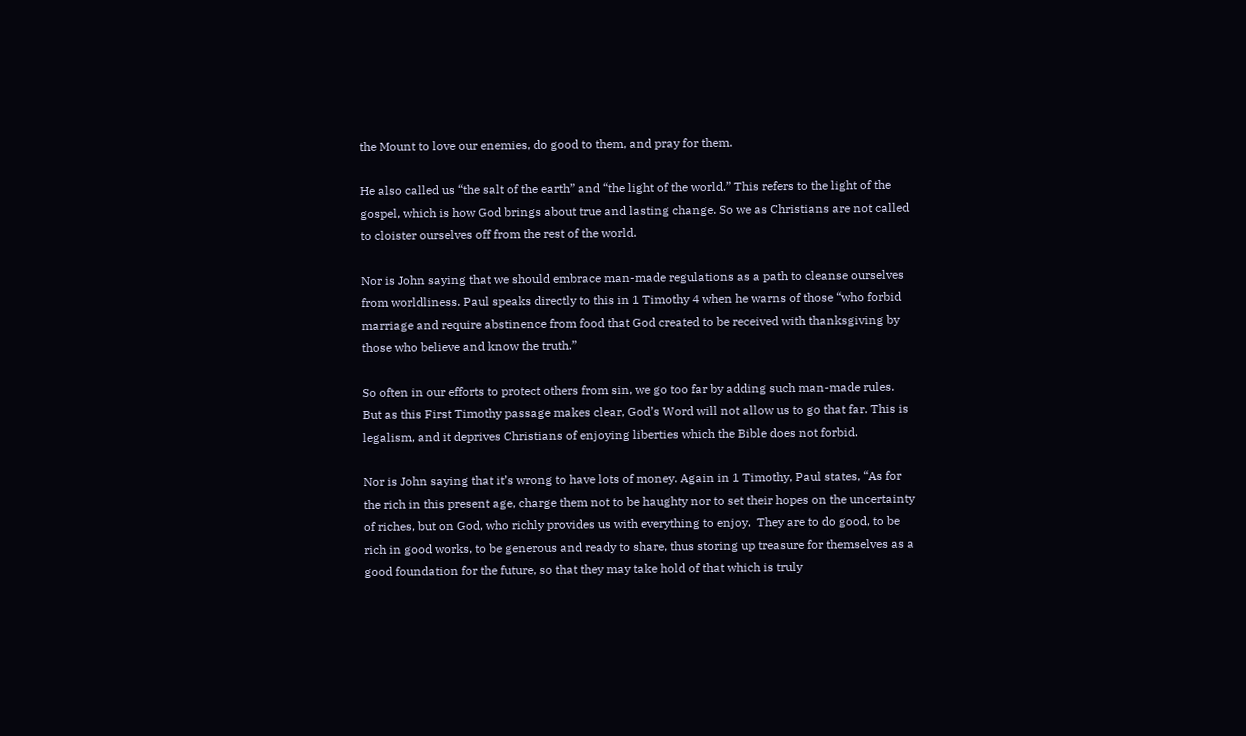the Mount to love our enemies, do good to them, and pray for them.

He also called us “the salt of the earth” and “the light of the world.” This refers to the light of the gospel, which is how God brings about true and lasting change. So we as Christians are not called to cloister ourselves off from the rest of the world.

Nor is John saying that we should embrace man-made regulations as a path to cleanse ourselves from worldliness. Paul speaks directly to this in 1 Timothy 4 when he warns of those “who forbid marriage and require abstinence from food that God created to be received with thanksgiving by those who believe and know the truth.”

So often in our efforts to protect others from sin, we go too far by adding such man-made rules. But as this First Timothy passage makes clear, God’s Word will not allow us to go that far. This is legalism, and it deprives Christians of enjoying liberties which the Bible does not forbid.

Nor is John saying that it’s wrong to have lots of money. Again in 1 Timothy, Paul states, “As for the rich in this present age, charge them not to be haughty nor to set their hopes on the uncertainty of riches, but on God, who richly provides us with everything to enjoy.  They are to do good, to be rich in good works, to be generous and ready to share, thus storing up treasure for themselves as a good foundation for the future, so that they may take hold of that which is truly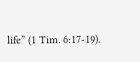life” (1 Tim. 6:17-19).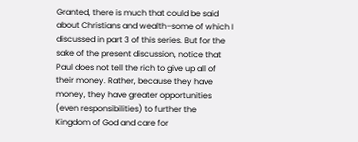Granted, there is much that could be said about Christians and wealth–some of which I discussed in part 3 of this series. But for the sake of the present discussion, notice that Paul does not tell the rich to give up all of their money. Rather, because they have money, they have greater opportunities (even responsibilities) to further the Kingdom of God and care for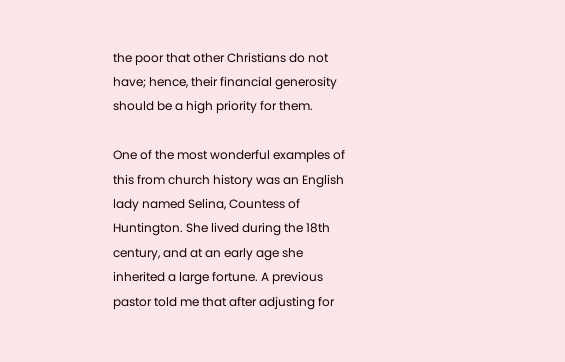the poor that other Christians do not have; hence, their financial generosity should be a high priority for them.

One of the most wonderful examples of this from church history was an English lady named Selina, Countess of Huntington. She lived during the 18th century, and at an early age she inherited a large fortune. A previous pastor told me that after adjusting for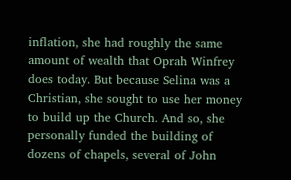inflation, she had roughly the same amount of wealth that Oprah Winfrey does today. But because Selina was a Christian, she sought to use her money to build up the Church. And so, she personally funded the building of dozens of chapels, several of John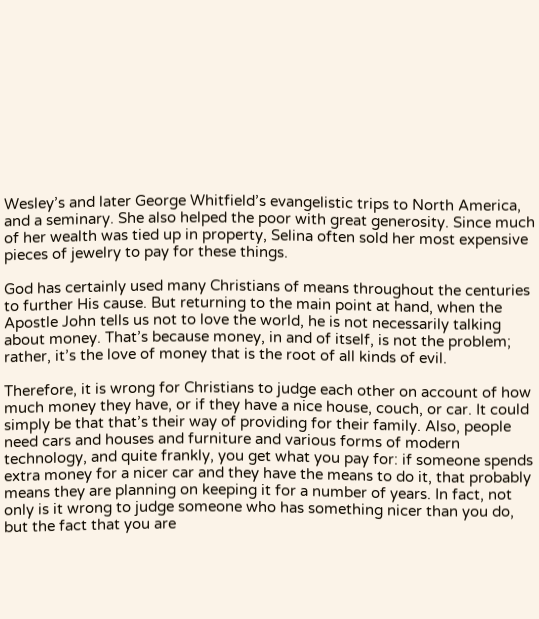Wesley’s and later George Whitfield’s evangelistic trips to North America, and a seminary. She also helped the poor with great generosity. Since much of her wealth was tied up in property, Selina often sold her most expensive pieces of jewelry to pay for these things.

God has certainly used many Christians of means throughout the centuries to further His cause. But returning to the main point at hand, when the Apostle John tells us not to love the world, he is not necessarily talking about money. That’s because money, in and of itself, is not the problem; rather, it’s the love of money that is the root of all kinds of evil.

Therefore, it is wrong for Christians to judge each other on account of how much money they have, or if they have a nice house, couch, or car. It could simply be that that’s their way of providing for their family. Also, people need cars and houses and furniture and various forms of modern technology, and quite frankly, you get what you pay for: if someone spends extra money for a nicer car and they have the means to do it, that probably means they are planning on keeping it for a number of years. In fact, not only is it wrong to judge someone who has something nicer than you do, but the fact that you are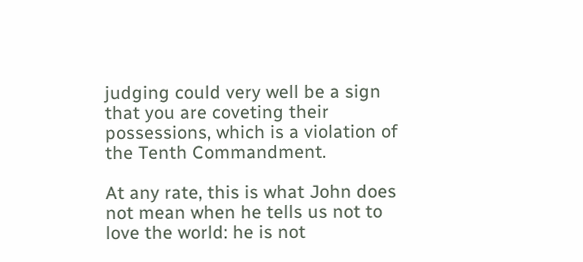judging could very well be a sign that you are coveting their possessions, which is a violation of the Tenth Commandment.

At any rate, this is what John does not mean when he tells us not to love the world: he is not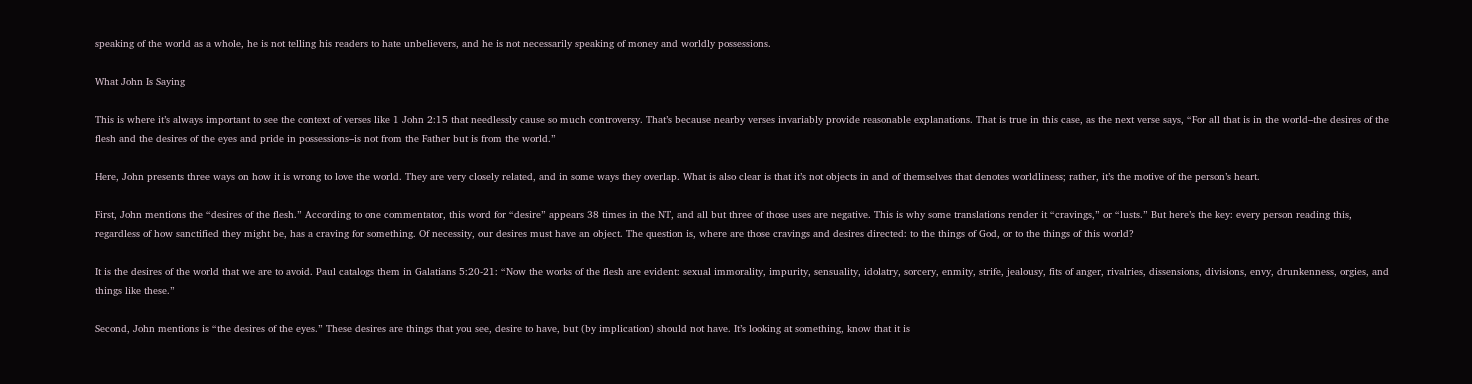speaking of the world as a whole, he is not telling his readers to hate unbelievers, and he is not necessarily speaking of money and worldly possessions.

What John Is Saying

This is where it’s always important to see the context of verses like 1 John 2:15 that needlessly cause so much controversy. That’s because nearby verses invariably provide reasonable explanations. That is true in this case, as the next verse says, “For all that is in the world–the desires of the flesh and the desires of the eyes and pride in possessions–is not from the Father but is from the world.”

Here, John presents three ways on how it is wrong to love the world. They are very closely related, and in some ways they overlap. What is also clear is that it’s not objects in and of themselves that denotes worldliness; rather, it’s the motive of the person’s heart.

First, John mentions the “desires of the flesh.” According to one commentator, this word for “desire” appears 38 times in the NT, and all but three of those uses are negative. This is why some translations render it “cravings,” or “lusts.” But here’s the key: every person reading this, regardless of how sanctified they might be, has a craving for something. Of necessity, our desires must have an object. The question is, where are those cravings and desires directed: to the things of God, or to the things of this world?

It is the desires of the world that we are to avoid. Paul catalogs them in Galatians 5:20-21: “Now the works of the flesh are evident: sexual immorality, impurity, sensuality, idolatry, sorcery, enmity, strife, jealousy, fits of anger, rivalries, dissensions, divisions, envy, drunkenness, orgies, and things like these.”

Second, John mentions is “the desires of the eyes.” These desires are things that you see, desire to have, but (by implication) should not have. It’s looking at something, know that it is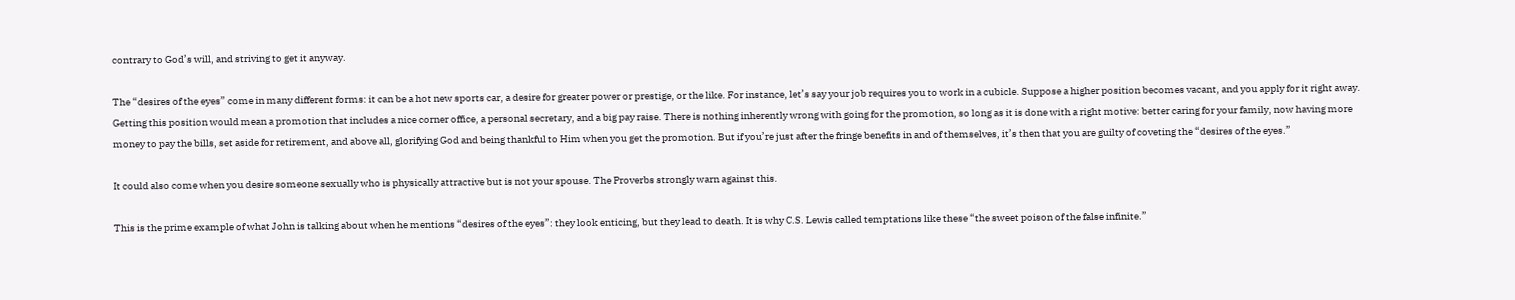contrary to God’s will, and striving to get it anyway.

The “desires of the eyes” come in many different forms: it can be a hot new sports car, a desire for greater power or prestige, or the like. For instance, let’s say your job requires you to work in a cubicle. Suppose a higher position becomes vacant, and you apply for it right away. Getting this position would mean a promotion that includes a nice corner office, a personal secretary, and a big pay raise. There is nothing inherently wrong with going for the promotion, so long as it is done with a right motive: better caring for your family, now having more money to pay the bills, set aside for retirement, and above all, glorifying God and being thankful to Him when you get the promotion. But if you’re just after the fringe benefits in and of themselves, it’s then that you are guilty of coveting the “desires of the eyes.”

It could also come when you desire someone sexually who is physically attractive but is not your spouse. The Proverbs strongly warn against this.

This is the prime example of what John is talking about when he mentions “desires of the eyes”: they look enticing, but they lead to death. It is why C.S. Lewis called temptations like these “the sweet poison of the false infinite.”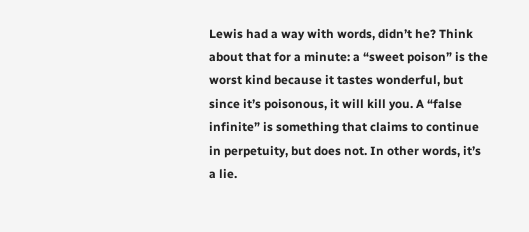Lewis had a way with words, didn’t he? Think about that for a minute: a “sweet poison” is the worst kind because it tastes wonderful, but since it’s poisonous, it will kill you. A “false infinite” is something that claims to continue in perpetuity, but does not. In other words, it’s a lie.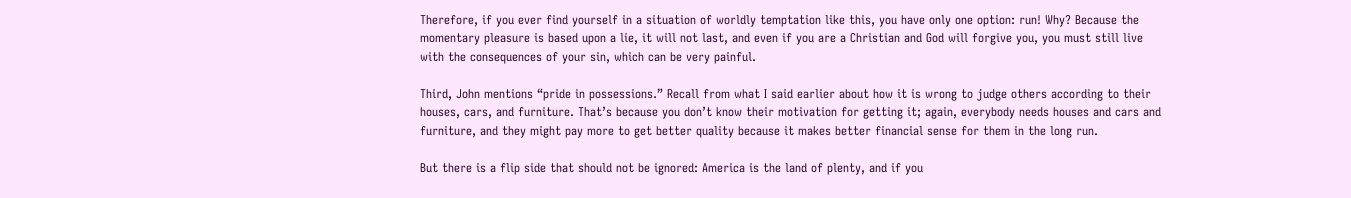Therefore, if you ever find yourself in a situation of worldly temptation like this, you have only one option: run! Why? Because the momentary pleasure is based upon a lie, it will not last, and even if you are a Christian and God will forgive you, you must still live with the consequences of your sin, which can be very painful.

Third, John mentions “pride in possessions.” Recall from what I said earlier about how it is wrong to judge others according to their houses, cars, and furniture. That’s because you don’t know their motivation for getting it; again, everybody needs houses and cars and furniture, and they might pay more to get better quality because it makes better financial sense for them in the long run.

But there is a flip side that should not be ignored: America is the land of plenty, and if you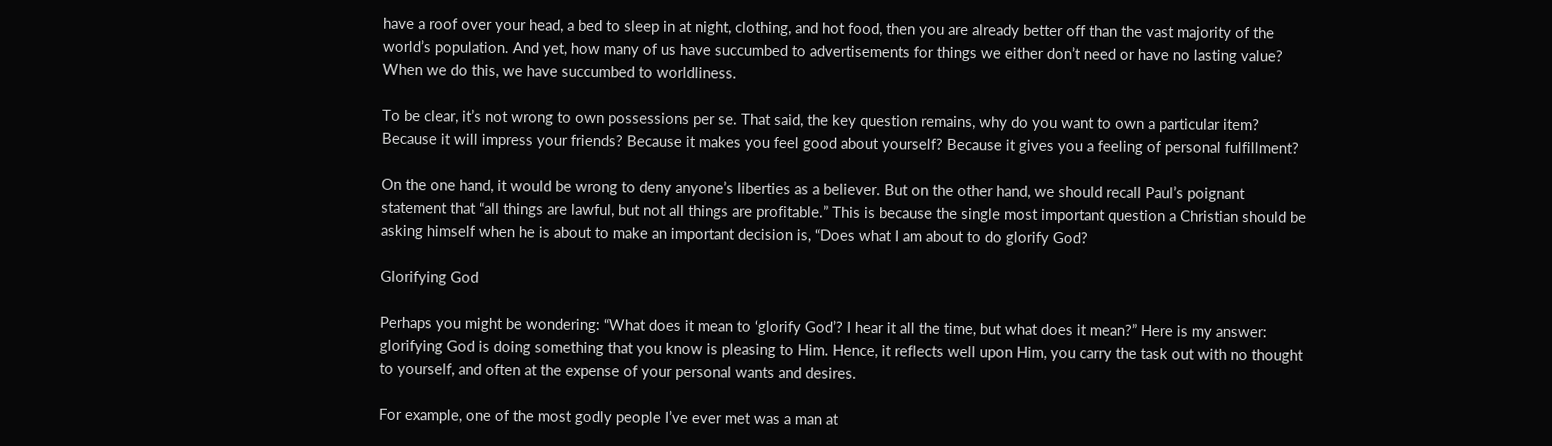have a roof over your head, a bed to sleep in at night, clothing, and hot food, then you are already better off than the vast majority of the world’s population. And yet, how many of us have succumbed to advertisements for things we either don’t need or have no lasting value? When we do this, we have succumbed to worldliness.

To be clear, it’s not wrong to own possessions per se. That said, the key question remains, why do you want to own a particular item? Because it will impress your friends? Because it makes you feel good about yourself? Because it gives you a feeling of personal fulfillment?

On the one hand, it would be wrong to deny anyone’s liberties as a believer. But on the other hand, we should recall Paul’s poignant statement that “all things are lawful, but not all things are profitable.” This is because the single most important question a Christian should be asking himself when he is about to make an important decision is, “Does what I am about to do glorify God?

Glorifying God

Perhaps you might be wondering: “What does it mean to ‘glorify God’? I hear it all the time, but what does it mean?” Here is my answer: glorifying God is doing something that you know is pleasing to Him. Hence, it reflects well upon Him, you carry the task out with no thought to yourself, and often at the expense of your personal wants and desires.

For example, one of the most godly people I’ve ever met was a man at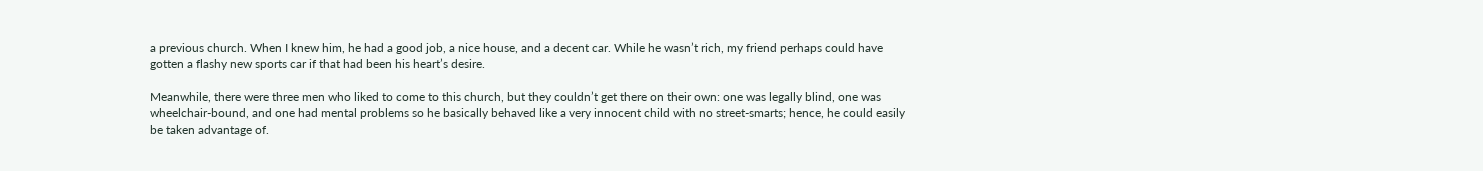a previous church. When I knew him, he had a good job, a nice house, and a decent car. While he wasn’t rich, my friend perhaps could have gotten a flashy new sports car if that had been his heart’s desire.

Meanwhile, there were three men who liked to come to this church, but they couldn’t get there on their own: one was legally blind, one was wheelchair-bound, and one had mental problems so he basically behaved like a very innocent child with no street-smarts; hence, he could easily be taken advantage of.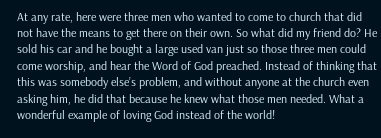At any rate, here were three men who wanted to come to church that did not have the means to get there on their own. So what did my friend do? He sold his car and he bought a large used van just so those three men could come worship, and hear the Word of God preached. Instead of thinking that this was somebody else’s problem, and without anyone at the church even asking him, he did that because he knew what those men needed. What a wonderful example of loving God instead of the world!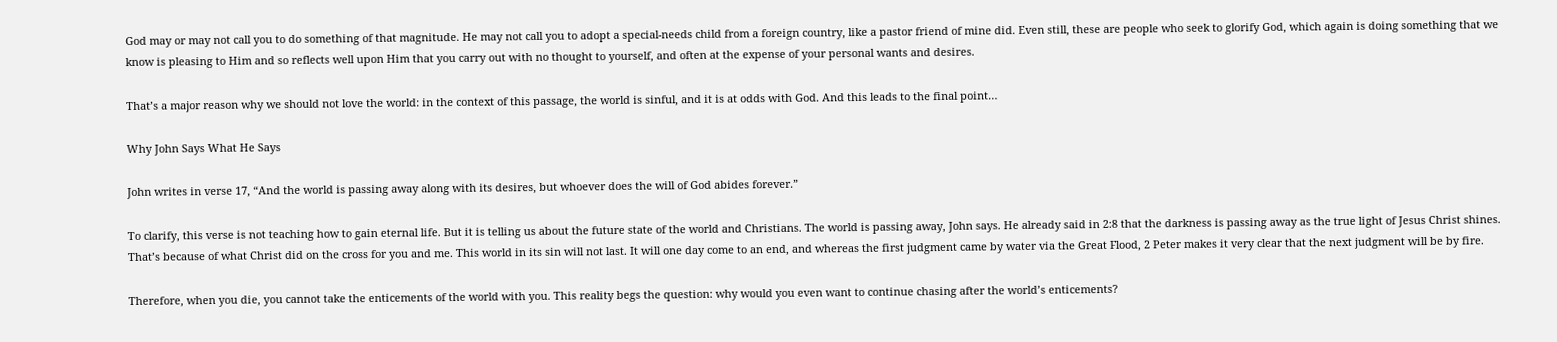God may or may not call you to do something of that magnitude. He may not call you to adopt a special-needs child from a foreign country, like a pastor friend of mine did. Even still, these are people who seek to glorify God, which again is doing something that we know is pleasing to Him and so reflects well upon Him that you carry out with no thought to yourself, and often at the expense of your personal wants and desires.

That’s a major reason why we should not love the world: in the context of this passage, the world is sinful, and it is at odds with God. And this leads to the final point…

Why John Says What He Says

John writes in verse 17, “And the world is passing away along with its desires, but whoever does the will of God abides forever.”

To clarify, this verse is not teaching how to gain eternal life. But it is telling us about the future state of the world and Christians. The world is passing away, John says. He already said in 2:8 that the darkness is passing away as the true light of Jesus Christ shines. That’s because of what Christ did on the cross for you and me. This world in its sin will not last. It will one day come to an end, and whereas the first judgment came by water via the Great Flood, 2 Peter makes it very clear that the next judgment will be by fire.

Therefore, when you die, you cannot take the enticements of the world with you. This reality begs the question: why would you even want to continue chasing after the world’s enticements?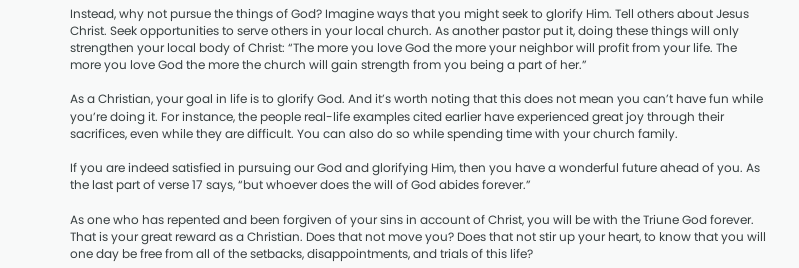Instead, why not pursue the things of God? Imagine ways that you might seek to glorify Him. Tell others about Jesus Christ. Seek opportunities to serve others in your local church. As another pastor put it, doing these things will only strengthen your local body of Christ: “The more you love God the more your neighbor will profit from your life. The more you love God the more the church will gain strength from you being a part of her.”

As a Christian, your goal in life is to glorify God. And it’s worth noting that this does not mean you can’t have fun while you’re doing it. For instance, the people real-life examples cited earlier have experienced great joy through their sacrifices, even while they are difficult. You can also do so while spending time with your church family.

If you are indeed satisfied in pursuing our God and glorifying Him, then you have a wonderful future ahead of you. As the last part of verse 17 says, “but whoever does the will of God abides forever.”

As one who has repented and been forgiven of your sins in account of Christ, you will be with the Triune God forever. That is your great reward as a Christian. Does that not move you? Does that not stir up your heart, to know that you will one day be free from all of the setbacks, disappointments, and trials of this life?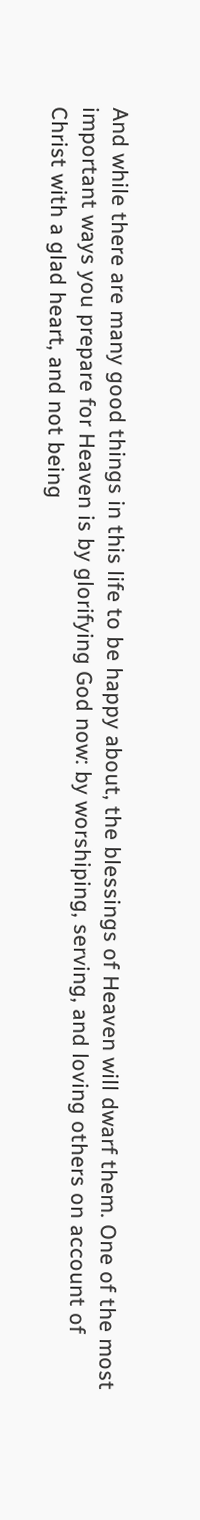And while there are many good things in this life to be happy about, the blessings of Heaven will dwarf them. One of the most important ways you prepare for Heaven is by glorifying God now: by worshiping, serving, and loving others on account of Christ with a glad heart, and not being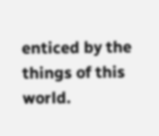enticed by the things of this world.